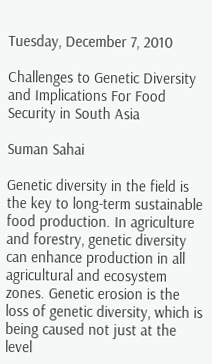Tuesday, December 7, 2010

Challenges to Genetic Diversity and Implications For Food Security in South Asia

Suman Sahai

Genetic diversity in the field is the key to long-term sustainable food production. In agriculture and forestry, genetic diversity can enhance production in all agricultural and ecosystem zones. Genetic erosion is the loss of genetic diversity, which is being caused not just at the level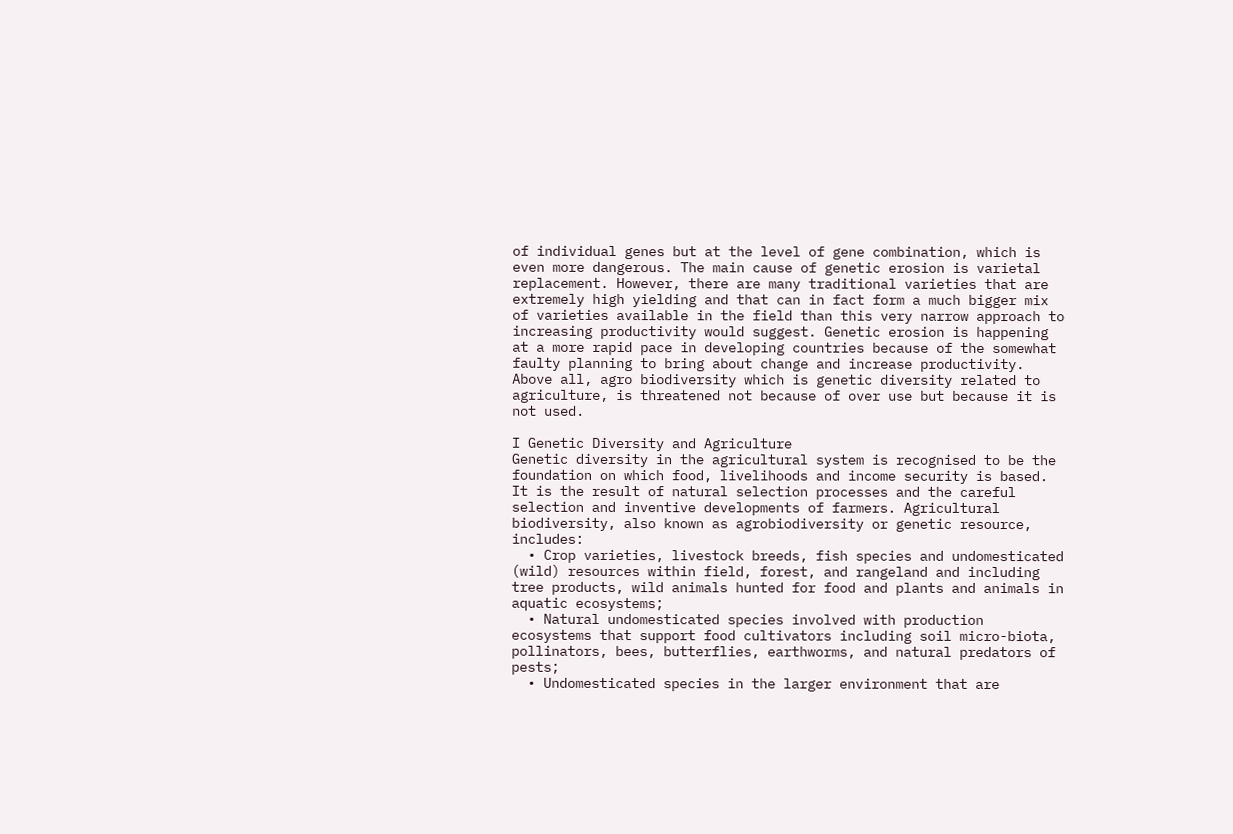of individual genes but at the level of gene combination, which is even more dangerous. The main cause of genetic erosion is varietal replacement. However, there are many traditional varieties that are extremely high yielding and that can in fact form a much bigger mix of varieties available in the field than this very narrow approach to increasing productivity would suggest. Genetic erosion is happening at a more rapid pace in developing countries because of the somewhat faulty planning to bring about change and increase productivity. Above all, agro biodiversity which is genetic diversity related to agriculture, is threatened not because of over use but because it is not used.

I Genetic Diversity and Agriculture
Genetic diversity in the agricultural system is recognised to be the foundation on which food, livelihoods and income security is based. It is the result of natural selection processes and the careful selection and inventive developments of farmers. Agricultural biodiversity, also known as agrobiodiversity or genetic resource, includes:
  • Crop varieties, livestock breeds, fish species and undomesticated (wild) resources within field, forest, and rangeland and including tree products, wild animals hunted for food and plants and animals in aquatic ecosystems;
  • Natural undomesticated species involved with production ecosystems that support food cultivators including soil micro-biota, pollinators, bees, butterflies, earthworms, and natural predators of pests;
  • Undomesticated species in the larger environment that are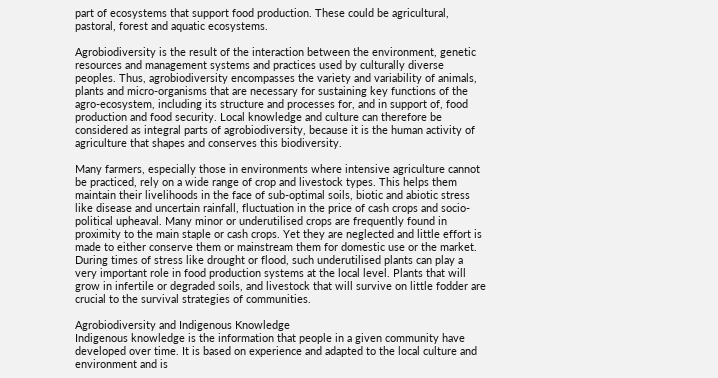part of ecosystems that support food production. These could be agricultural, pastoral, forest and aquatic ecosystems.

Agrobiodiversity is the result of the interaction between the environment, genetic resources and management systems and practices used by culturally diverse peoples. Thus, agrobiodiversity encompasses the variety and variability of animals, plants and micro-organisms that are necessary for sustaining key functions of the agro-ecosystem, including its structure and processes for, and in support of, food production and food security. Local knowledge and culture can therefore be considered as integral parts of agrobiodiversity, because it is the human activity of agriculture that shapes and conserves this biodiversity.

Many farmers, especially those in environments where intensive agriculture cannot be practiced, rely on a wide range of crop and livestock types. This helps them maintain their livelihoods in the face of sub-optimal soils, biotic and abiotic stress like disease and uncertain rainfall, fluctuation in the price of cash crops and socio-political upheaval. Many minor or underutilised crops are frequently found in proximity to the main staple or cash crops. Yet they are neglected and little effort is made to either conserve them or mainstream them for domestic use or the market. During times of stress like drought or flood, such underutilised plants can play a very important role in food production systems at the local level. Plants that will grow in infertile or degraded soils, and livestock that will survive on little fodder are crucial to the survival strategies of communities.

Agrobiodiversity and Indigenous Knowledge
Indigenous knowledge is the information that people in a given community have developed over time. It is based on experience and adapted to the local culture and environment and is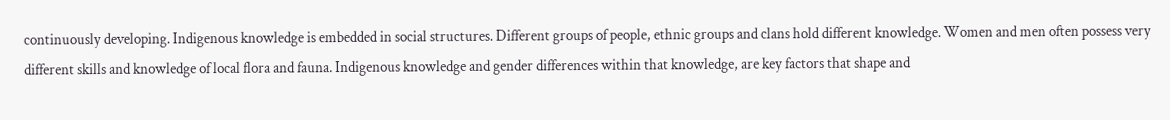continuously developing. Indigenous knowledge is embedded in social structures. Different groups of people, ethnic groups and clans hold different knowledge. Women and men often possess very different skills and knowledge of local flora and fauna. Indigenous knowledge and gender differences within that knowledge, are key factors that shape and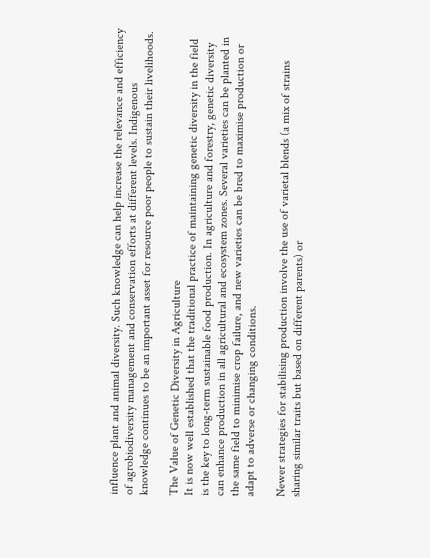influence plant and animal diversity. Such knowledge can help increase the relevance and efficiency of agrobiodiversity management and conservation efforts at different levels. Indigenous knowledge continues to be an important asset for resource poor people to sustain their livelihoods.

The Value of Genetic Diversity in Agriculture
It is now well established that the traditional practice of maintaining genetic diversity in the field is the key to long-term sustainable food production. In agriculture and forestry, genetic diversity can enhance production in all agricultural and ecosystem zones. Several varieties can be planted in the same field to minimise crop failure, and new varieties can be bred to maximise production or adapt to adverse or changing conditions.

Newer strategies for stabilising production involve the use of varietal blends (a mix of strains sharing similar traits but based on different parents) or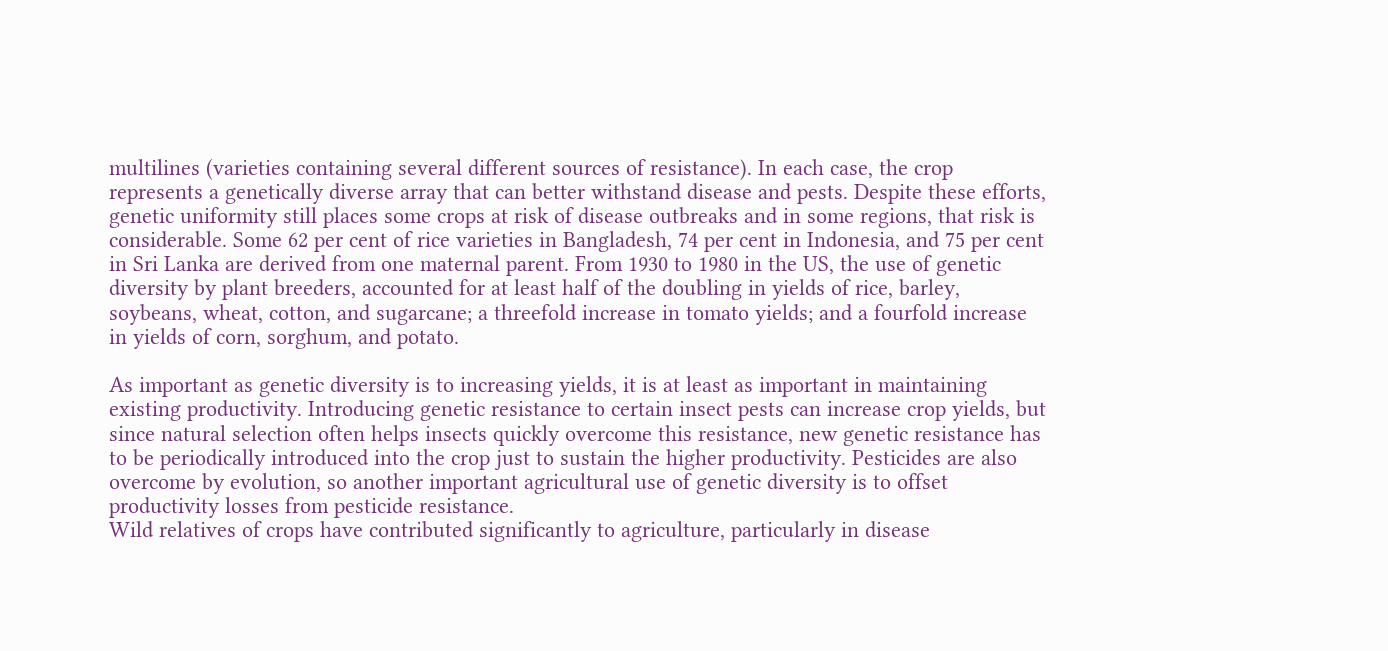multilines (varieties containing several different sources of resistance). In each case, the crop represents a genetically diverse array that can better withstand disease and pests. Despite these efforts, genetic uniformity still places some crops at risk of disease outbreaks and in some regions, that risk is considerable. Some 62 per cent of rice varieties in Bangladesh, 74 per cent in Indonesia, and 75 per cent in Sri Lanka are derived from one maternal parent. From 1930 to 1980 in the US, the use of genetic diversity by plant breeders, accounted for at least half of the doubling in yields of rice, barley, soybeans, wheat, cotton, and sugarcane; a threefold increase in tomato yields; and a fourfold increase in yields of corn, sorghum, and potato.

As important as genetic diversity is to increasing yields, it is at least as important in maintaining existing productivity. Introducing genetic resistance to certain insect pests can increase crop yields, but since natural selection often helps insects quickly overcome this resistance, new genetic resistance has to be periodically introduced into the crop just to sustain the higher productivity. Pesticides are also overcome by evolution, so another important agricultural use of genetic diversity is to offset productivity losses from pesticide resistance.
Wild relatives of crops have contributed significantly to agriculture, particularly in disease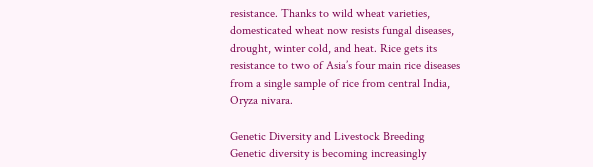resistance. Thanks to wild wheat varieties, domesticated wheat now resists fungal diseases, drought, winter cold, and heat. Rice gets its resistance to two of Asia’s four main rice diseases from a single sample of rice from central India, Oryza nivara.

Genetic Diversity and Livestock Breeding
Genetic diversity is becoming increasingly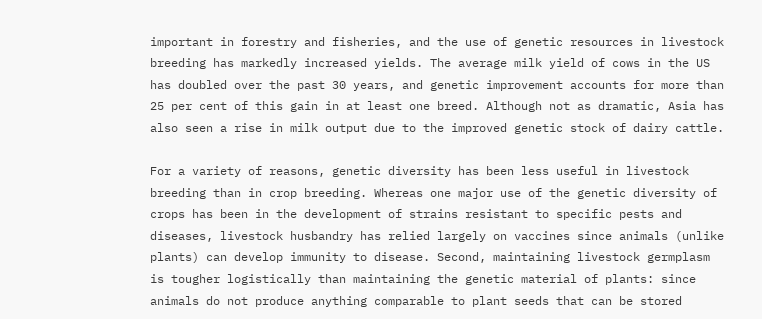important in forestry and fisheries, and the use of genetic resources in livestock breeding has markedly increased yields. The average milk yield of cows in the US has doubled over the past 30 years, and genetic improvement accounts for more than 25 per cent of this gain in at least one breed. Although not as dramatic, Asia has also seen a rise in milk output due to the improved genetic stock of dairy cattle.

For a variety of reasons, genetic diversity has been less useful in livestock breeding than in crop breeding. Whereas one major use of the genetic diversity of crops has been in the development of strains resistant to specific pests and diseases, livestock husbandry has relied largely on vaccines since animals (unlike plants) can develop immunity to disease. Second, maintaining livestock germplasm is tougher logistically than maintaining the genetic material of plants: since animals do not produce anything comparable to plant seeds that can be stored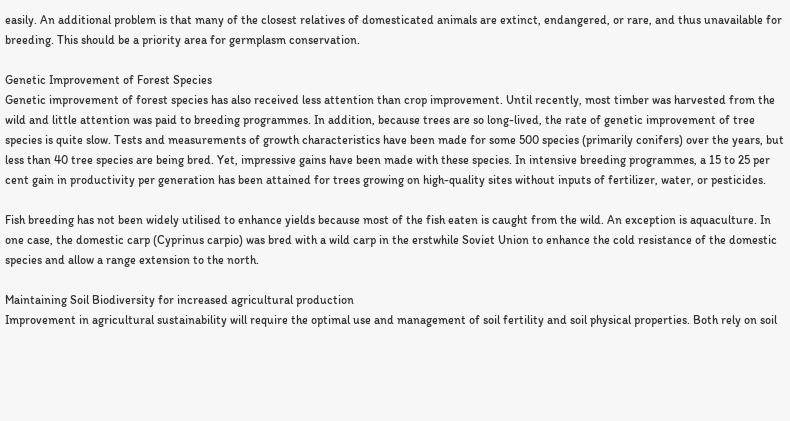easily. An additional problem is that many of the closest relatives of domesticated animals are extinct, endangered, or rare, and thus unavailable for breeding. This should be a priority area for germplasm conservation.

Genetic Improvement of Forest Species
Genetic improvement of forest species has also received less attention than crop improvement. Until recently, most timber was harvested from the wild and little attention was paid to breeding programmes. In addition, because trees are so long-lived, the rate of genetic improvement of tree species is quite slow. Tests and measurements of growth characteristics have been made for some 500 species (primarily conifers) over the years, but less than 40 tree species are being bred. Yet, impressive gains have been made with these species. In intensive breeding programmes, a 15 to 25 per cent gain in productivity per generation has been attained for trees growing on high-quality sites without inputs of fertilizer, water, or pesticides.

Fish breeding has not been widely utilised to enhance yields because most of the fish eaten is caught from the wild. An exception is aquaculture. In one case, the domestic carp (Cyprinus carpio) was bred with a wild carp in the erstwhile Soviet Union to enhance the cold resistance of the domestic species and allow a range extension to the north.

Maintaining Soil Biodiversity for increased agricultural production
Improvement in agricultural sustainability will require the optimal use and management of soil fertility and soil physical properties. Both rely on soil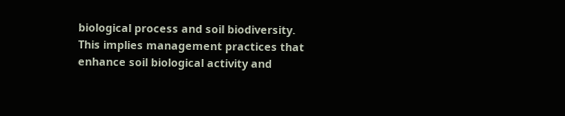biological process and soil biodiversity. This implies management practices that enhance soil biological activity and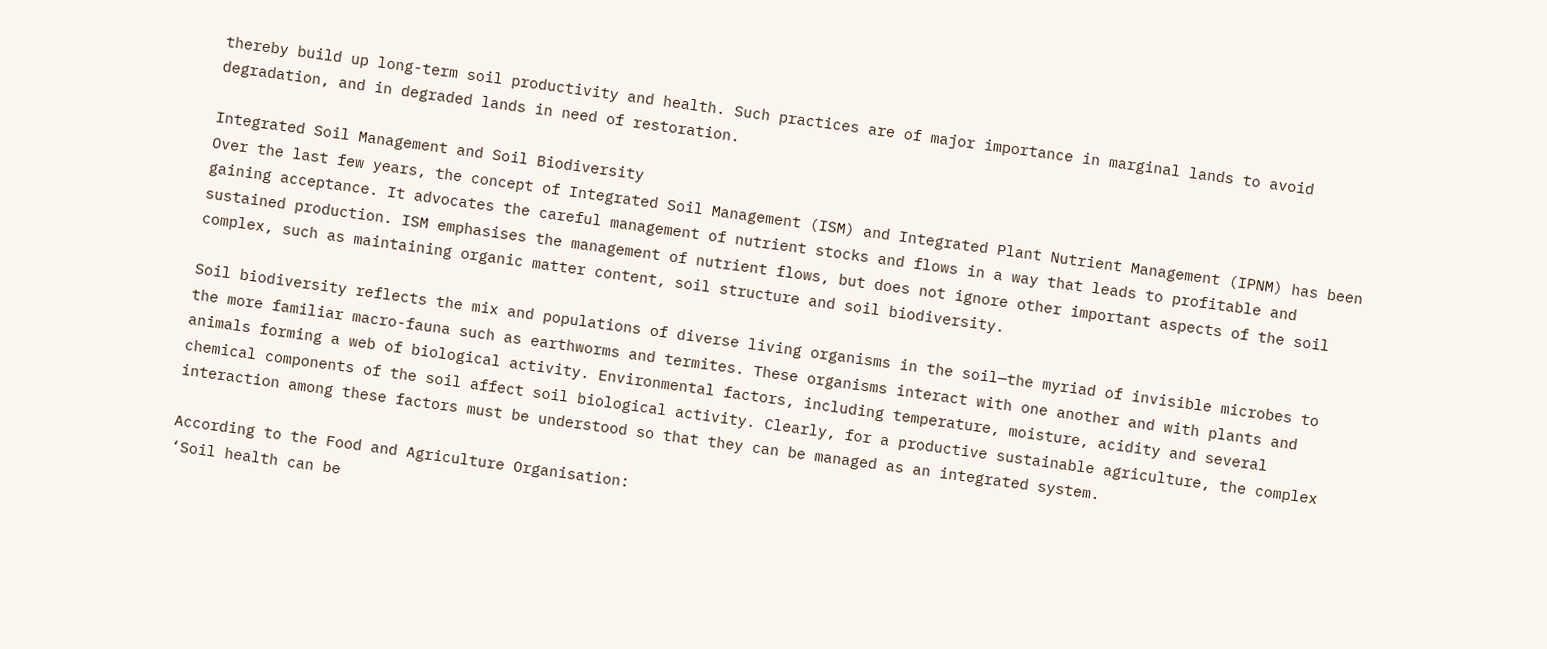thereby build up long-term soil productivity and health. Such practices are of major importance in marginal lands to avoid degradation, and in degraded lands in need of restoration.

Integrated Soil Management and Soil Biodiversity
Over the last few years, the concept of Integrated Soil Management (ISM) and Integrated Plant Nutrient Management (IPNM) has been gaining acceptance. It advocates the careful management of nutrient stocks and flows in a way that leads to profitable and sustained production. ISM emphasises the management of nutrient flows, but does not ignore other important aspects of the soil complex, such as maintaining organic matter content, soil structure and soil biodiversity.

Soil biodiversity reflects the mix and populations of diverse living organisms in the soil—the myriad of invisible microbes to the more familiar macro-fauna such as earthworms and termites. These organisms interact with one another and with plants and animals forming a web of biological activity. Environmental factors, including temperature, moisture, acidity and several chemical components of the soil affect soil biological activity. Clearly, for a productive sustainable agriculture, the complex interaction among these factors must be understood so that they can be managed as an integrated system.

According to the Food and Agriculture Organisation:
‘Soil health can be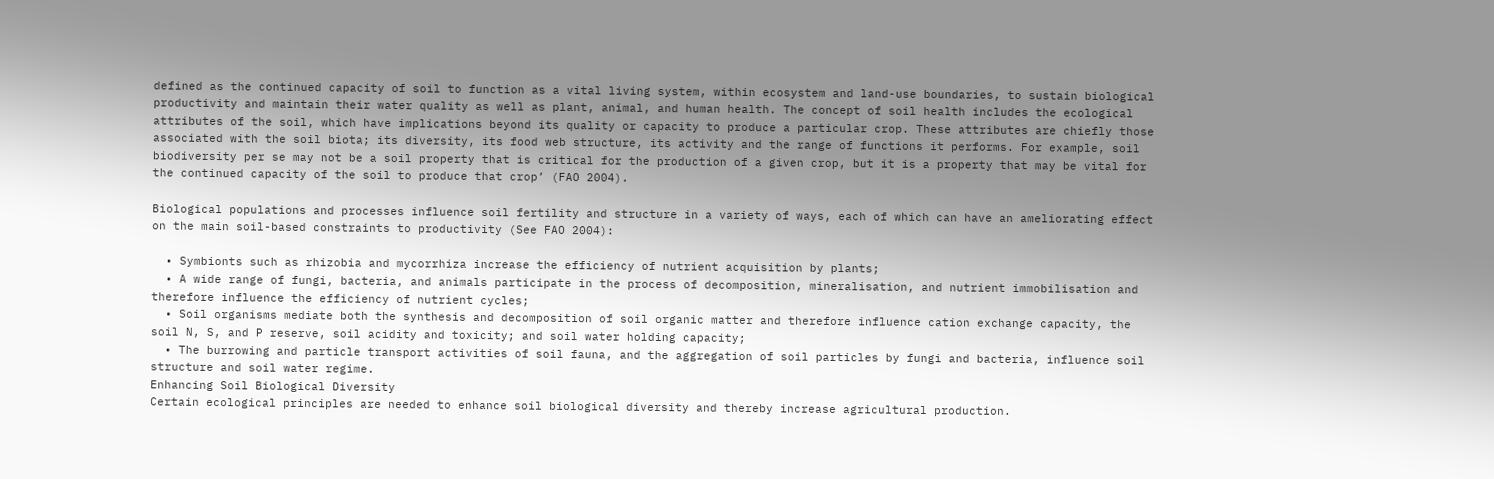defined as the continued capacity of soil to function as a vital living system, within ecosystem and land-use boundaries, to sustain biological productivity and maintain their water quality as well as plant, animal, and human health. The concept of soil health includes the ecological attributes of the soil, which have implications beyond its quality or capacity to produce a particular crop. These attributes are chiefly those associated with the soil biota; its diversity, its food web structure, its activity and the range of functions it performs. For example, soil biodiversity per se may not be a soil property that is critical for the production of a given crop, but it is a property that may be vital for the continued capacity of the soil to produce that crop’ (FAO 2004).

Biological populations and processes influence soil fertility and structure in a variety of ways, each of which can have an ameliorating effect on the main soil-based constraints to productivity (See FAO 2004):

  • Symbionts such as rhizobia and mycorrhiza increase the efficiency of nutrient acquisition by plants;
  • A wide range of fungi, bacteria, and animals participate in the process of decomposition, mineralisation, and nutrient immobilisation and therefore influence the efficiency of nutrient cycles;
  • Soil organisms mediate both the synthesis and decomposition of soil organic matter and therefore influence cation exchange capacity, the soil N, S, and P reserve, soil acidity and toxicity; and soil water holding capacity;
  • The burrowing and particle transport activities of soil fauna, and the aggregation of soil particles by fungi and bacteria, influence soil structure and soil water regime.
Enhancing Soil Biological Diversity
Certain ecological principles are needed to enhance soil biological diversity and thereby increase agricultural production.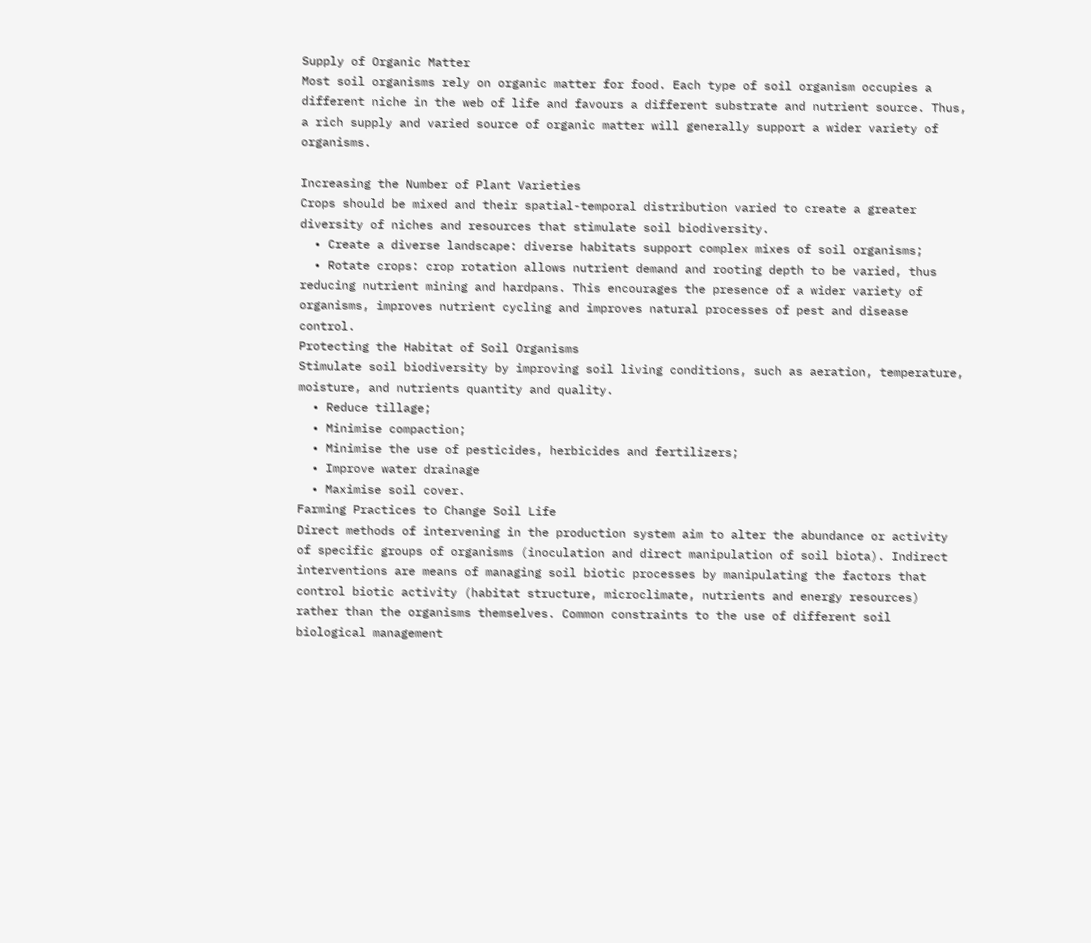Supply of Organic Matter
Most soil organisms rely on organic matter for food. Each type of soil organism occupies a different niche in the web of life and favours a different substrate and nutrient source. Thus, a rich supply and varied source of organic matter will generally support a wider variety of organisms.

Increasing the Number of Plant Varieties
Crops should be mixed and their spatial-temporal distribution varied to create a greater diversity of niches and resources that stimulate soil biodiversity.
  • Create a diverse landscape: diverse habitats support complex mixes of soil organisms;
  • Rotate crops: crop rotation allows nutrient demand and rooting depth to be varied, thus reducing nutrient mining and hardpans. This encourages the presence of a wider variety of organisms, improves nutrient cycling and improves natural processes of pest and disease control.
Protecting the Habitat of Soil Organisms
Stimulate soil biodiversity by improving soil living conditions, such as aeration, temperature, moisture, and nutrients quantity and quality.
  • Reduce tillage;
  • Minimise compaction;
  • Minimise the use of pesticides, herbicides and fertilizers;
  • Improve water drainage
  • Maximise soil cover.
Farming Practices to Change Soil Life
Direct methods of intervening in the production system aim to alter the abundance or activity of specific groups of organisms (inoculation and direct manipulation of soil biota). Indirect interventions are means of managing soil biotic processes by manipulating the factors that control biotic activity (habitat structure, microclimate, nutrients and energy resources) rather than the organisms themselves. Common constraints to the use of different soil biological management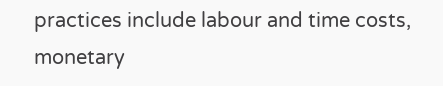practices include labour and time costs, monetary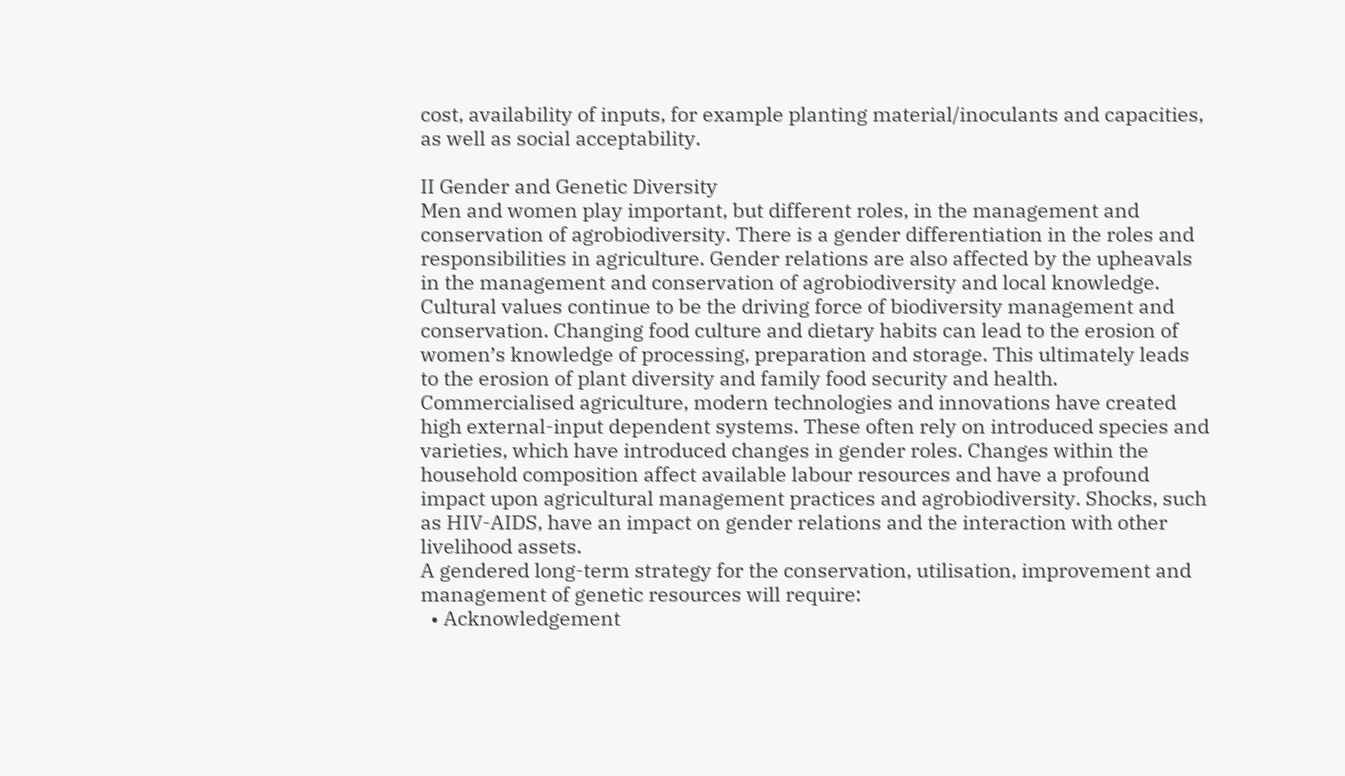cost, availability of inputs, for example planting material/inoculants and capacities, as well as social acceptability.

II Gender and Genetic Diversity
Men and women play important, but different roles, in the management and conservation of agrobiodiversity. There is a gender differentiation in the roles and responsibilities in agriculture. Gender relations are also affected by the upheavals in the management and conservation of agrobiodiversity and local knowledge. Cultural values continue to be the driving force of biodiversity management and conservation. Changing food culture and dietary habits can lead to the erosion of women’s knowledge of processing, preparation and storage. This ultimately leads to the erosion of plant diversity and family food security and health. Commercialised agriculture, modern technologies and innovations have created high external-input dependent systems. These often rely on introduced species and varieties, which have introduced changes in gender roles. Changes within the household composition affect available labour resources and have a profound impact upon agricultural management practices and agrobiodiversity. Shocks, such as HIV-AIDS, have an impact on gender relations and the interaction with other livelihood assets.
A gendered long-term strategy for the conservation, utilisation, improvement and management of genetic resources will require:
  • Acknowledgement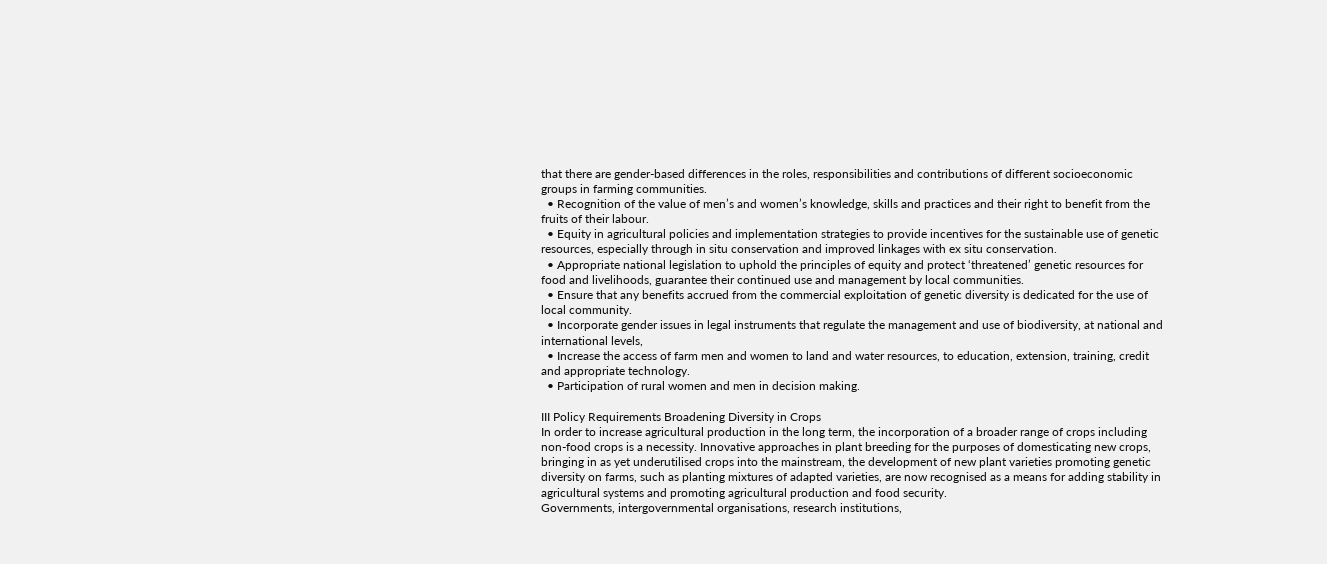that there are gender-based differences in the roles, responsibilities and contributions of different socioeconomic groups in farming communities.
  • Recognition of the value of men’s and women’s knowledge, skills and practices and their right to benefit from the fruits of their labour.
  • Equity in agricultural policies and implementation strategies to provide incentives for the sustainable use of genetic resources, especially through in situ conservation and improved linkages with ex situ conservation.
  • Appropriate national legislation to uphold the principles of equity and protect ‘threatened’ genetic resources for food and livelihoods, guarantee their continued use and management by local communities.
  • Ensure that any benefits accrued from the commercial exploitation of genetic diversity is dedicated for the use of local community.
  • Incorporate gender issues in legal instruments that regulate the management and use of biodiversity, at national and international levels,
  • Increase the access of farm men and women to land and water resources, to education, extension, training, credit and appropriate technology.
  • Participation of rural women and men in decision making.

III Policy Requirements Broadening Diversity in Crops
In order to increase agricultural production in the long term, the incorporation of a broader range of crops including non-food crops is a necessity. Innovative approaches in plant breeding for the purposes of domesticating new crops, bringing in as yet underutilised crops into the mainstream, the development of new plant varieties promoting genetic diversity on farms, such as planting mixtures of adapted varieties, are now recognised as a means for adding stability in agricultural systems and promoting agricultural production and food security.
Governments, intergovernmental organisations, research institutions,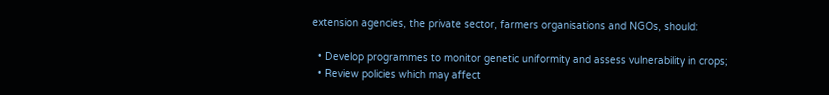extension agencies, the private sector, farmers organisations and NGOs, should:

  • Develop programmes to monitor genetic uniformity and assess vulnerability in crops;
  • Review policies which may affect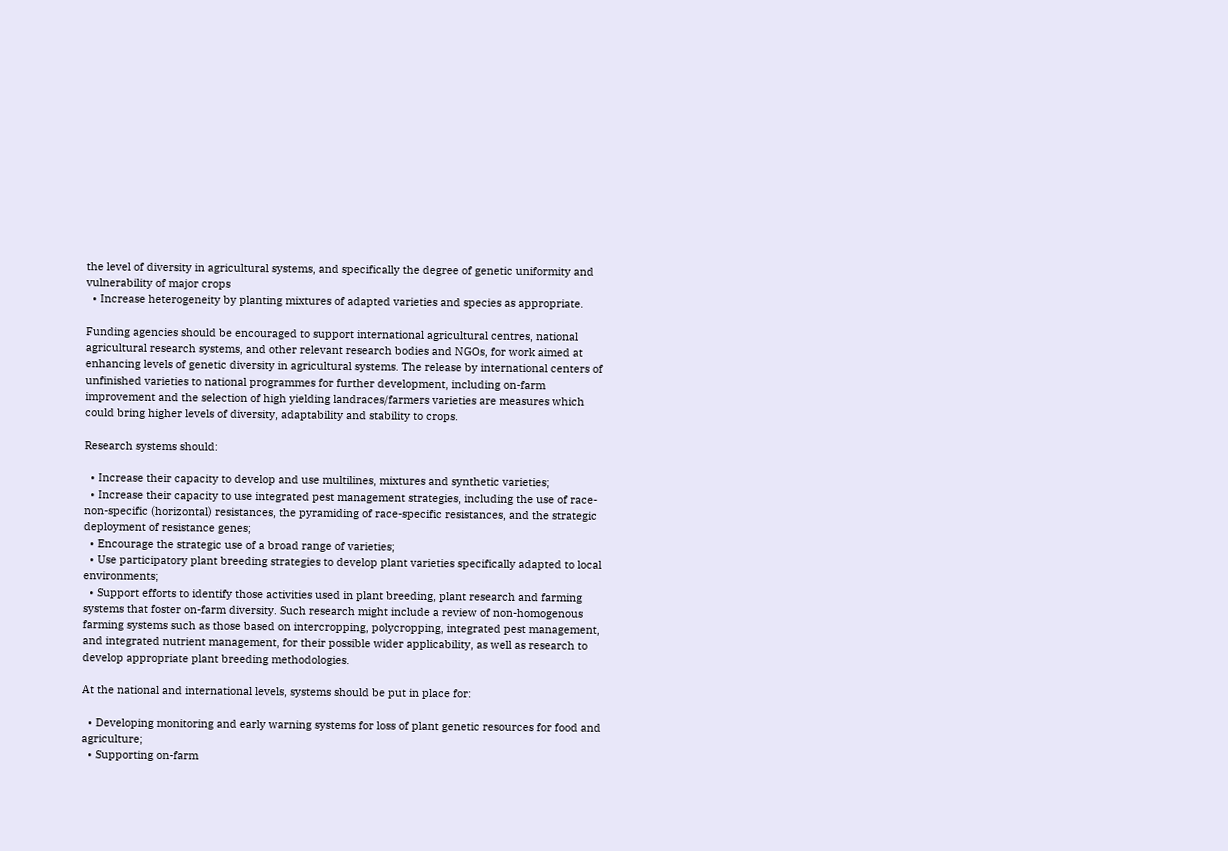the level of diversity in agricultural systems, and specifically the degree of genetic uniformity and vulnerability of major crops
  • Increase heterogeneity by planting mixtures of adapted varieties and species as appropriate.

Funding agencies should be encouraged to support international agricultural centres, national agricultural research systems, and other relevant research bodies and NGOs, for work aimed at enhancing levels of genetic diversity in agricultural systems. The release by international centers of unfinished varieties to national programmes for further development, including on-farm improvement and the selection of high yielding landraces/farmers varieties are measures which could bring higher levels of diversity, adaptability and stability to crops.

Research systems should:

  • Increase their capacity to develop and use multilines, mixtures and synthetic varieties;
  • Increase their capacity to use integrated pest management strategies, including the use of race-non-specific (horizontal) resistances, the pyramiding of race-specific resistances, and the strategic deployment of resistance genes;
  • Encourage the strategic use of a broad range of varieties;
  • Use participatory plant breeding strategies to develop plant varieties specifically adapted to local environments;
  • Support efforts to identify those activities used in plant breeding, plant research and farming systems that foster on-farm diversity. Such research might include a review of non-homogenous farming systems such as those based on intercropping, polycropping, integrated pest management, and integrated nutrient management, for their possible wider applicability, as well as research to develop appropriate plant breeding methodologies.

At the national and international levels, systems should be put in place for:

  • Developing monitoring and early warning systems for loss of plant genetic resources for food and agriculture;
  • Supporting on-farm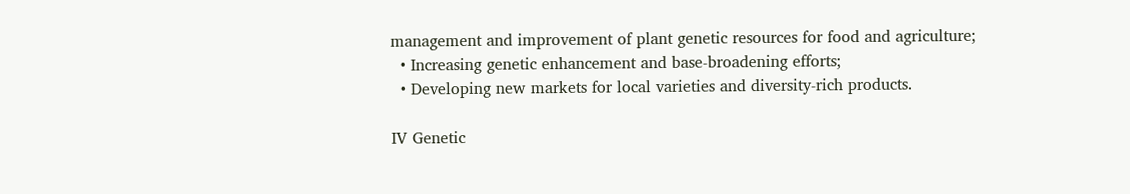management and improvement of plant genetic resources for food and agriculture;
  • Increasing genetic enhancement and base-broadening efforts;
  • Developing new markets for local varieties and diversity-rich products.

IV Genetic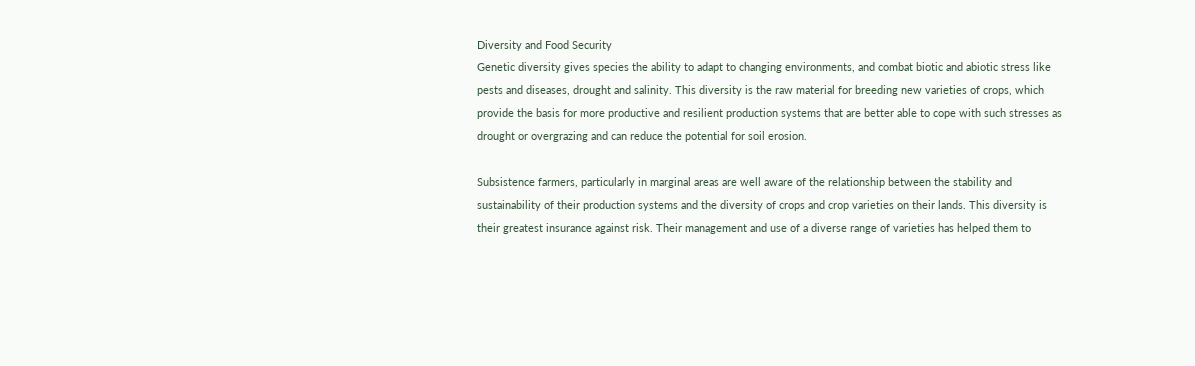Diversity and Food Security
Genetic diversity gives species the ability to adapt to changing environments, and combat biotic and abiotic stress like pests and diseases, drought and salinity. This diversity is the raw material for breeding new varieties of crops, which provide the basis for more productive and resilient production systems that are better able to cope with such stresses as drought or overgrazing and can reduce the potential for soil erosion.

Subsistence farmers, particularly in marginal areas are well aware of the relationship between the stability and sustainability of their production systems and the diversity of crops and crop varieties on their lands. This diversity is their greatest insurance against risk. Their management and use of a diverse range of varieties has helped them to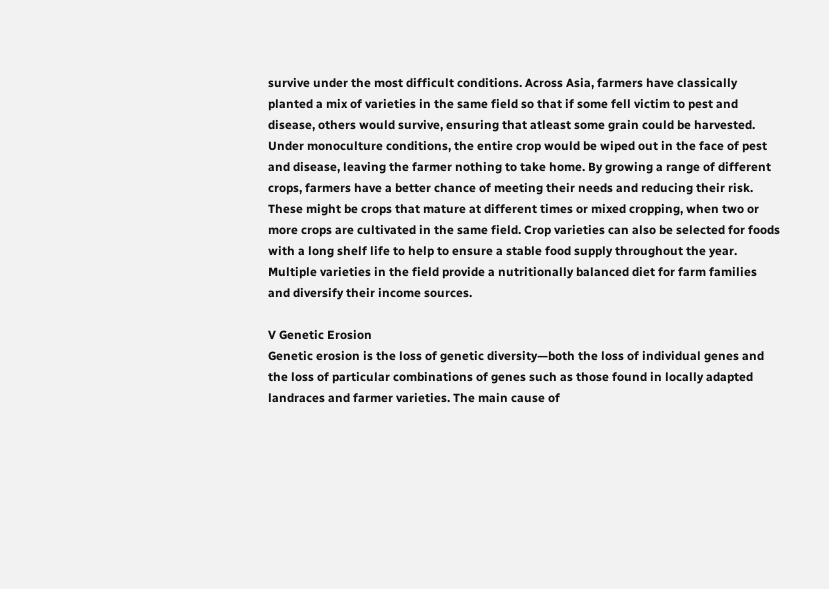survive under the most difficult conditions. Across Asia, farmers have classically planted a mix of varieties in the same field so that if some fell victim to pest and disease, others would survive, ensuring that atleast some grain could be harvested. Under monoculture conditions, the entire crop would be wiped out in the face of pest and disease, leaving the farmer nothing to take home. By growing a range of different crops, farmers have a better chance of meeting their needs and reducing their risk. These might be crops that mature at different times or mixed cropping, when two or more crops are cultivated in the same field. Crop varieties can also be selected for foods with a long shelf life to help to ensure a stable food supply throughout the year. Multiple varieties in the field provide a nutritionally balanced diet for farm families and diversify their income sources.

V Genetic Erosion
Genetic erosion is the loss of genetic diversity—both the loss of individual genes and the loss of particular combinations of genes such as those found in locally adapted landraces and farmer varieties. The main cause of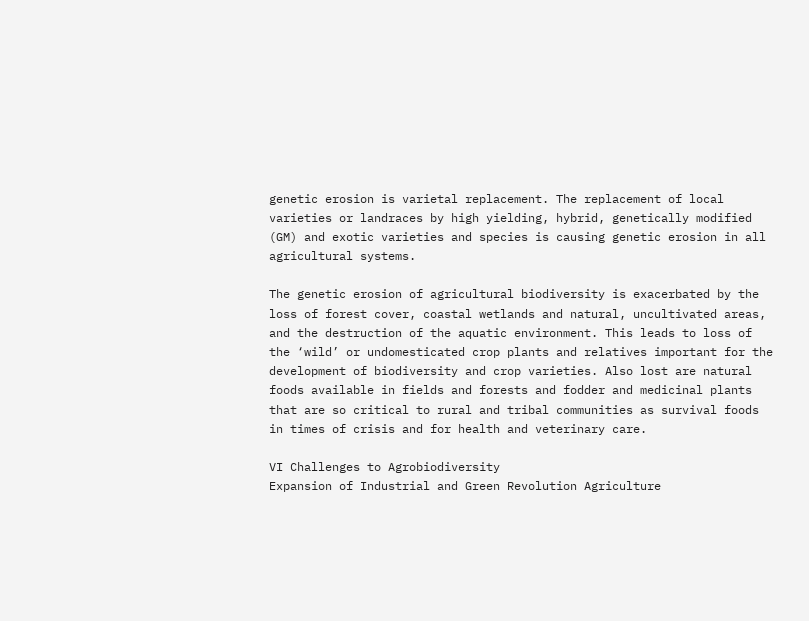genetic erosion is varietal replacement. The replacement of local varieties or landraces by high yielding, hybrid, genetically modified (GM) and exotic varieties and species is causing genetic erosion in all agricultural systems.

The genetic erosion of agricultural biodiversity is exacerbated by the loss of forest cover, coastal wetlands and natural, uncultivated areas, and the destruction of the aquatic environment. This leads to loss of the ‘wild’ or undomesticated crop plants and relatives important for the development of biodiversity and crop varieties. Also lost are natural foods available in fields and forests and fodder and medicinal plants that are so critical to rural and tribal communities as survival foods in times of crisis and for health and veterinary care.

VI Challenges to Agrobiodiversity
Expansion of Industrial and Green Revolution Agriculture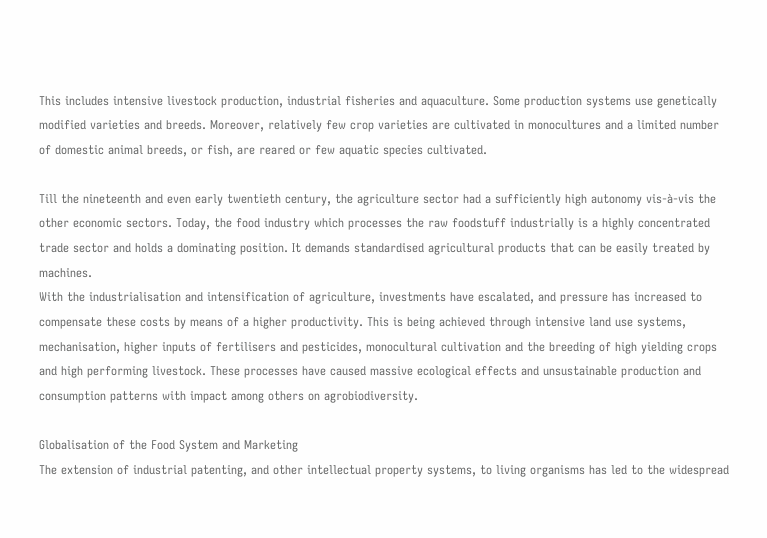This includes intensive livestock production, industrial fisheries and aquaculture. Some production systems use genetically modified varieties and breeds. Moreover, relatively few crop varieties are cultivated in monocultures and a limited number of domestic animal breeds, or fish, are reared or few aquatic species cultivated.

Till the nineteenth and even early twentieth century, the agriculture sector had a sufficiently high autonomy vis-à-vis the other economic sectors. Today, the food industry which processes the raw foodstuff industrially is a highly concentrated trade sector and holds a dominating position. It demands standardised agricultural products that can be easily treated by machines.
With the industrialisation and intensification of agriculture, investments have escalated, and pressure has increased to compensate these costs by means of a higher productivity. This is being achieved through intensive land use systems, mechanisation, higher inputs of fertilisers and pesticides, monocultural cultivation and the breeding of high yielding crops and high performing livestock. These processes have caused massive ecological effects and unsustainable production and consumption patterns with impact among others on agrobiodiversity.

Globalisation of the Food System and Marketing
The extension of industrial patenting, and other intellectual property systems, to living organisms has led to the widespread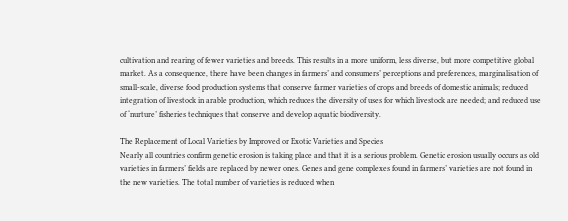cultivation and rearing of fewer varieties and breeds. This results in a more uniform, less diverse, but more competitive global market. As a consequence, there have been changes in farmers’ and consumers’ perceptions and preferences, marginalisation of small-scale, diverse food production systems that conserve farmer varieties of crops and breeds of domestic animals; reduced integration of livestock in arable production, which reduces the diversity of uses for which livestock are needed; and reduced use of ‘nurture’ fisheries techniques that conserve and develop aquatic biodiversity.

The Replacement of Local Varieties by Improved or Exotic Varieties and Species
Nearly all countries confirm genetic erosion is taking place and that it is a serious problem. Genetic erosion usually occurs as old varieties in farmers’ fields are replaced by newer ones. Genes and gene complexes found in farmers’ varieties are not found in the new varieties. The total number of varieties is reduced when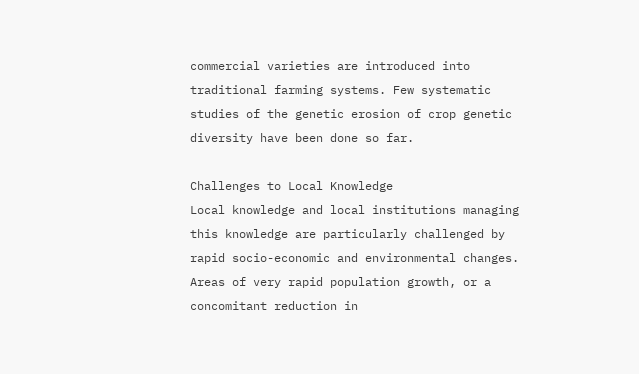commercial varieties are introduced into traditional farming systems. Few systematic studies of the genetic erosion of crop genetic diversity have been done so far.

Challenges to Local Knowledge
Local knowledge and local institutions managing this knowledge are particularly challenged by rapid socio-economic and environmental changes. Areas of very rapid population growth, or a concomitant reduction in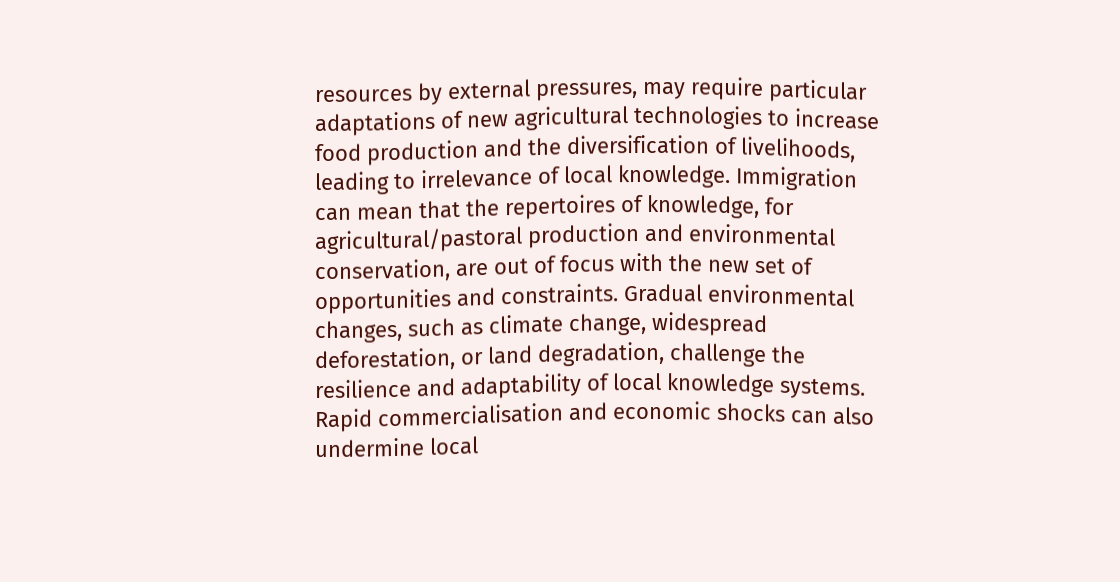resources by external pressures, may require particular adaptations of new agricultural technologies to increase food production and the diversification of livelihoods, leading to irrelevance of local knowledge. Immigration can mean that the repertoires of knowledge, for agricultural/pastoral production and environmental conservation, are out of focus with the new set of opportunities and constraints. Gradual environmental changes, such as climate change, widespread deforestation, or land degradation, challenge the resilience and adaptability of local knowledge systems. Rapid commercialisation and economic shocks can also undermine local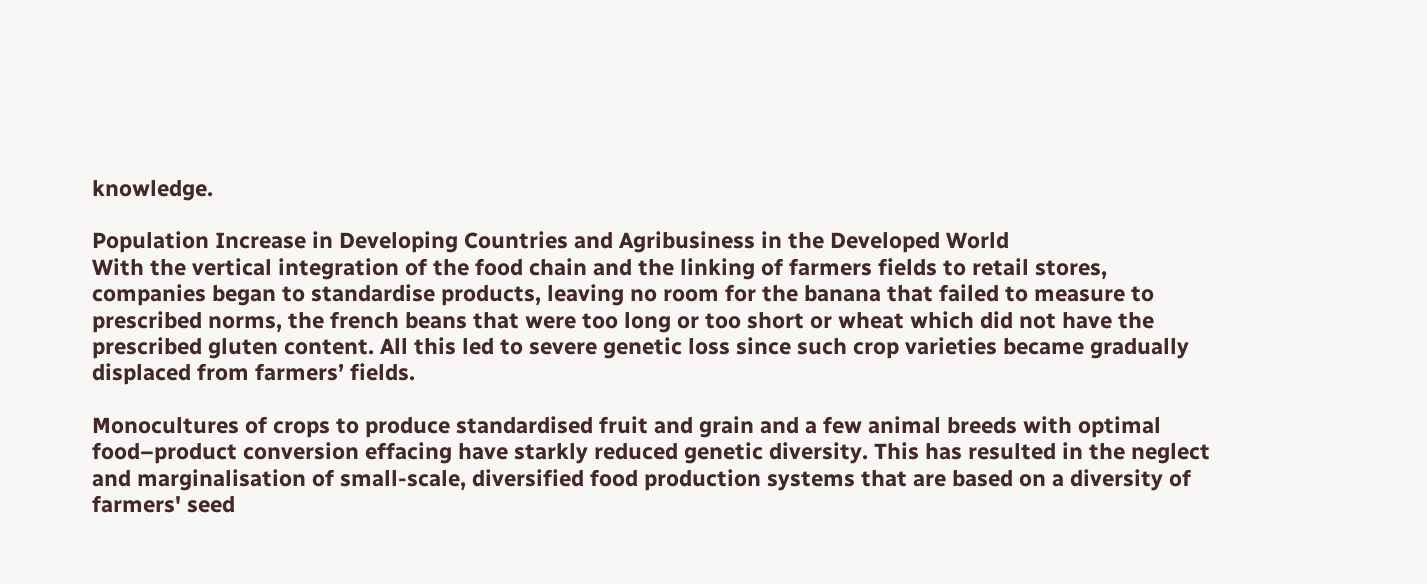knowledge.

Population Increase in Developing Countries and Agribusiness in the Developed World
With the vertical integration of the food chain and the linking of farmers fields to retail stores, companies began to standardise products, leaving no room for the banana that failed to measure to prescribed norms, the french beans that were too long or too short or wheat which did not have the prescribed gluten content. All this led to severe genetic loss since such crop varieties became gradually displaced from farmers’ fields.

Monocultures of crops to produce standardised fruit and grain and a few animal breeds with optimal food–product conversion effacing have starkly reduced genetic diversity. This has resulted in the neglect and marginalisation of small-scale, diversified food production systems that are based on a diversity of farmers' seed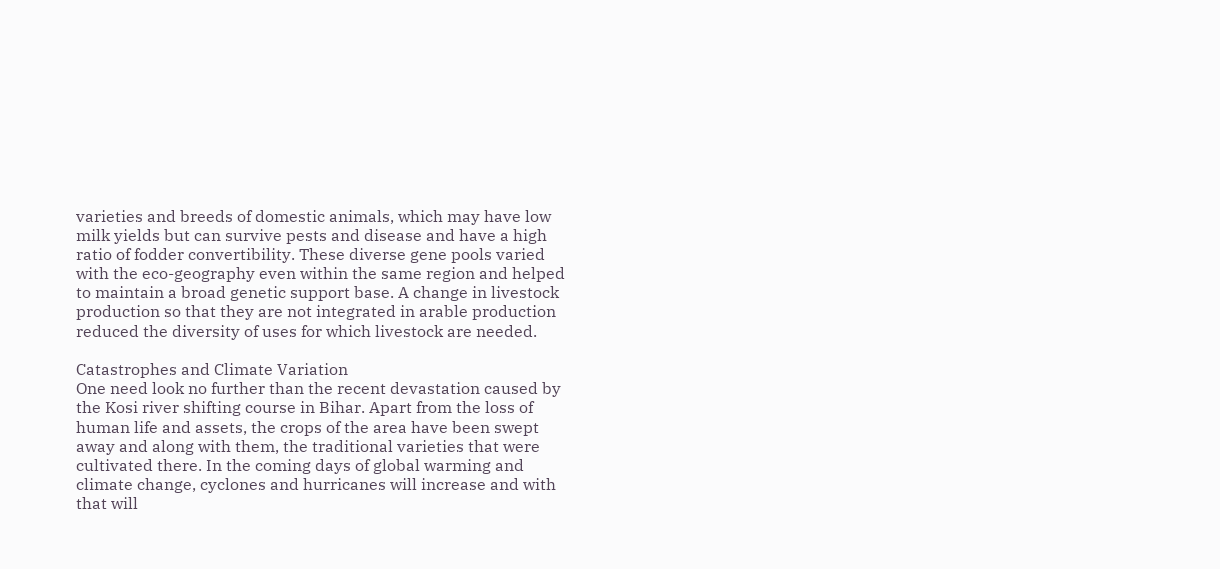varieties and breeds of domestic animals, which may have low milk yields but can survive pests and disease and have a high ratio of fodder convertibility. These diverse gene pools varied with the eco-geography even within the same region and helped to maintain a broad genetic support base. A change in livestock production so that they are not integrated in arable production reduced the diversity of uses for which livestock are needed.

Catastrophes and Climate Variation
One need look no further than the recent devastation caused by the Kosi river shifting course in Bihar. Apart from the loss of human life and assets, the crops of the area have been swept away and along with them, the traditional varieties that were cultivated there. In the coming days of global warming and climate change, cyclones and hurricanes will increase and with that will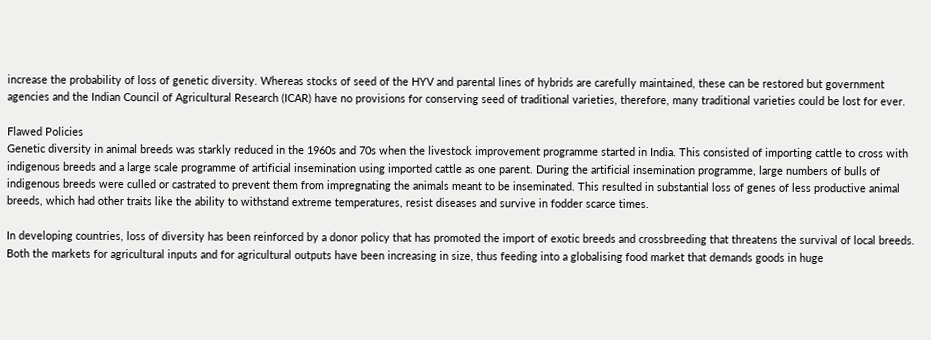increase the probability of loss of genetic diversity. Whereas stocks of seed of the HYV and parental lines of hybrids are carefully maintained, these can be restored but government agencies and the Indian Council of Agricultural Research (ICAR) have no provisions for conserving seed of traditional varieties, therefore, many traditional varieties could be lost for ever.

Flawed Policies
Genetic diversity in animal breeds was starkly reduced in the 1960s and 70s when the livestock improvement programme started in India. This consisted of importing cattle to cross with indigenous breeds and a large scale programme of artificial insemination using imported cattle as one parent. During the artificial insemination programme, large numbers of bulls of indigenous breeds were culled or castrated to prevent them from impregnating the animals meant to be inseminated. This resulted in substantial loss of genes of less productive animal breeds, which had other traits like the ability to withstand extreme temperatures, resist diseases and survive in fodder scarce times.

In developing countries, loss of diversity has been reinforced by a donor policy that has promoted the import of exotic breeds and crossbreeding that threatens the survival of local breeds. Both the markets for agricultural inputs and for agricultural outputs have been increasing in size, thus feeding into a globalising food market that demands goods in huge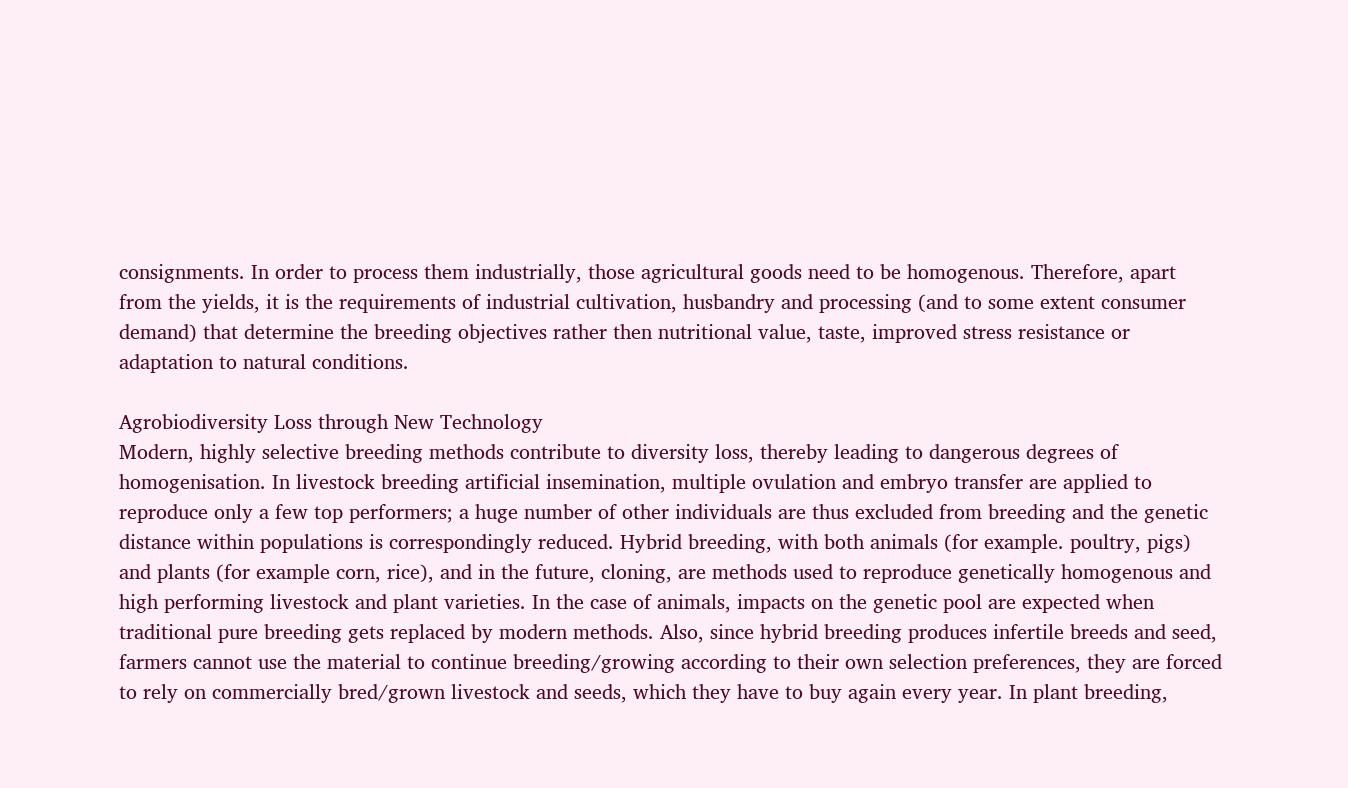consignments. In order to process them industrially, those agricultural goods need to be homogenous. Therefore, apart from the yields, it is the requirements of industrial cultivation, husbandry and processing (and to some extent consumer demand) that determine the breeding objectives rather then nutritional value, taste, improved stress resistance or adaptation to natural conditions.

Agrobiodiversity Loss through New Technology
Modern, highly selective breeding methods contribute to diversity loss, thereby leading to dangerous degrees of homogenisation. In livestock breeding artificial insemination, multiple ovulation and embryo transfer are applied to reproduce only a few top performers; a huge number of other individuals are thus excluded from breeding and the genetic distance within populations is correspondingly reduced. Hybrid breeding, with both animals (for example. poultry, pigs) and plants (for example corn, rice), and in the future, cloning, are methods used to reproduce genetically homogenous and high performing livestock and plant varieties. In the case of animals, impacts on the genetic pool are expected when traditional pure breeding gets replaced by modern methods. Also, since hybrid breeding produces infertile breeds and seed, farmers cannot use the material to continue breeding/growing according to their own selection preferences, they are forced to rely on commercially bred/grown livestock and seeds, which they have to buy again every year. In plant breeding,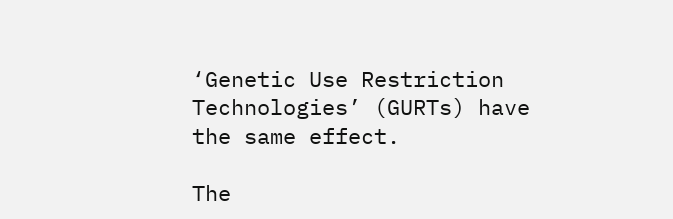‘Genetic Use Restriction Technologies’ (GURTs) have the same effect.

The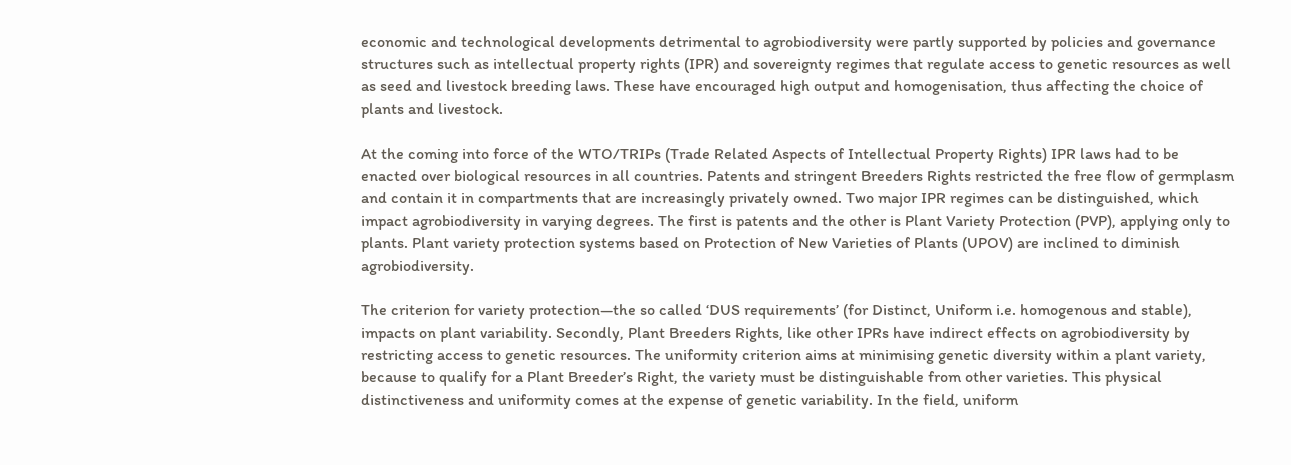economic and technological developments detrimental to agrobiodiversity were partly supported by policies and governance structures such as intellectual property rights (IPR) and sovereignty regimes that regulate access to genetic resources as well as seed and livestock breeding laws. These have encouraged high output and homogenisation, thus affecting the choice of plants and livestock.

At the coming into force of the WTO/TRIPs (Trade Related Aspects of Intellectual Property Rights) IPR laws had to be enacted over biological resources in all countries. Patents and stringent Breeders Rights restricted the free flow of germplasm and contain it in compartments that are increasingly privately owned. Two major IPR regimes can be distinguished, which impact agrobiodiversity in varying degrees. The first is patents and the other is Plant Variety Protection (PVP), applying only to plants. Plant variety protection systems based on Protection of New Varieties of Plants (UPOV) are inclined to diminish agrobiodiversity.

The criterion for variety protection—the so called ‘DUS requirements’ (for Distinct, Uniform i.e. homogenous and stable), impacts on plant variability. Secondly, Plant Breeders Rights, like other IPRs have indirect effects on agrobiodiversity by restricting access to genetic resources. The uniformity criterion aims at minimising genetic diversity within a plant variety, because to qualify for a Plant Breeder’s Right, the variety must be distinguishable from other varieties. This physical distinctiveness and uniformity comes at the expense of genetic variability. In the field, uniform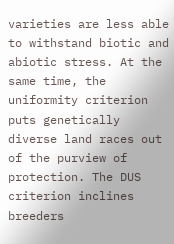varieties are less able to withstand biotic and abiotic stress. At the same time, the uniformity criterion puts genetically diverse land races out of the purview of protection. The DUS criterion inclines breeders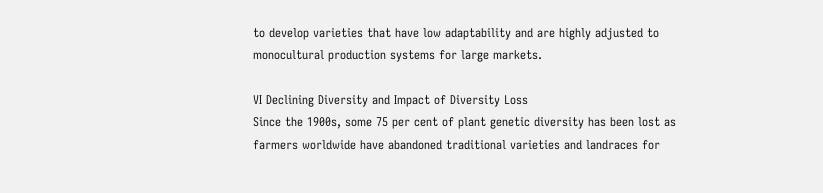to develop varieties that have low adaptability and are highly adjusted to monocultural production systems for large markets.

VI Declining Diversity and Impact of Diversity Loss
Since the 1900s, some 75 per cent of plant genetic diversity has been lost as farmers worldwide have abandoned traditional varieties and landraces for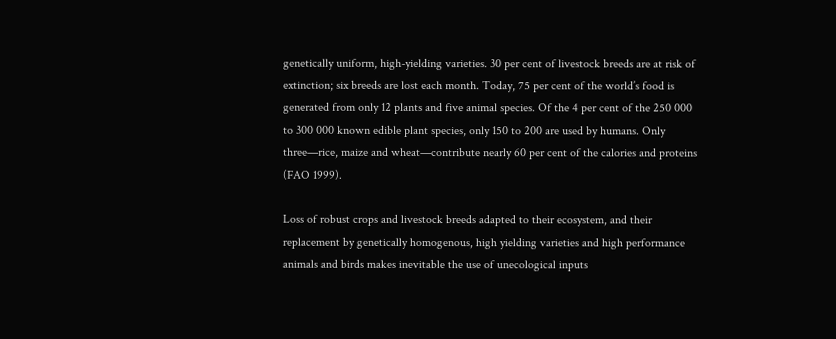genetically uniform, high-yielding varieties. 30 per cent of livestock breeds are at risk of extinction; six breeds are lost each month. Today, 75 per cent of the world’s food is generated from only 12 plants and five animal species. Of the 4 per cent of the 250 000 to 300 000 known edible plant species, only 150 to 200 are used by humans. Only three—rice, maize and wheat—contribute nearly 60 per cent of the calories and proteins (FAO 1999).

Loss of robust crops and livestock breeds adapted to their ecosystem, and their replacement by genetically homogenous, high yielding varieties and high performance animals and birds makes inevitable the use of unecological inputs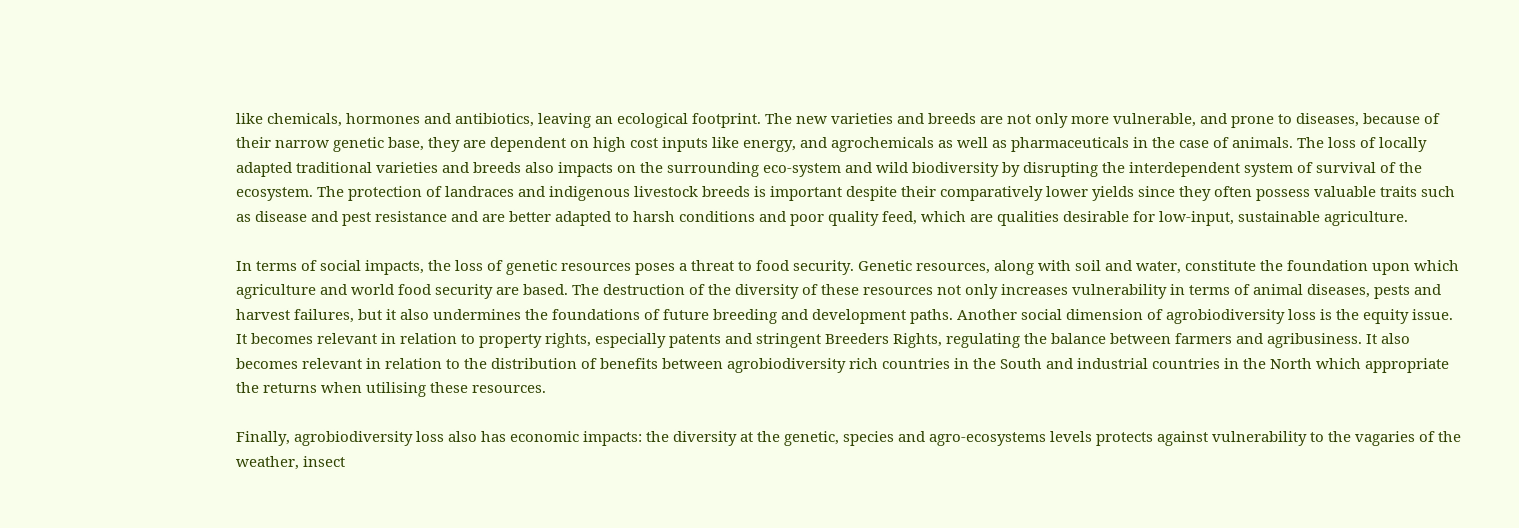like chemicals, hormones and antibiotics, leaving an ecological footprint. The new varieties and breeds are not only more vulnerable, and prone to diseases, because of their narrow genetic base, they are dependent on high cost inputs like energy, and agrochemicals as well as pharmaceuticals in the case of animals. The loss of locally adapted traditional varieties and breeds also impacts on the surrounding eco-system and wild biodiversity by disrupting the interdependent system of survival of the ecosystem. The protection of landraces and indigenous livestock breeds is important despite their comparatively lower yields since they often possess valuable traits such as disease and pest resistance and are better adapted to harsh conditions and poor quality feed, which are qualities desirable for low-input, sustainable agriculture.

In terms of social impacts, the loss of genetic resources poses a threat to food security. Genetic resources, along with soil and water, constitute the foundation upon which agriculture and world food security are based. The destruction of the diversity of these resources not only increases vulnerability in terms of animal diseases, pests and harvest failures, but it also undermines the foundations of future breeding and development paths. Another social dimension of agrobiodiversity loss is the equity issue. It becomes relevant in relation to property rights, especially patents and stringent Breeders Rights, regulating the balance between farmers and agribusiness. It also becomes relevant in relation to the distribution of benefits between agrobiodiversity rich countries in the South and industrial countries in the North which appropriate the returns when utilising these resources.

Finally, agrobiodiversity loss also has economic impacts: the diversity at the genetic, species and agro-ecosystems levels protects against vulnerability to the vagaries of the weather, insect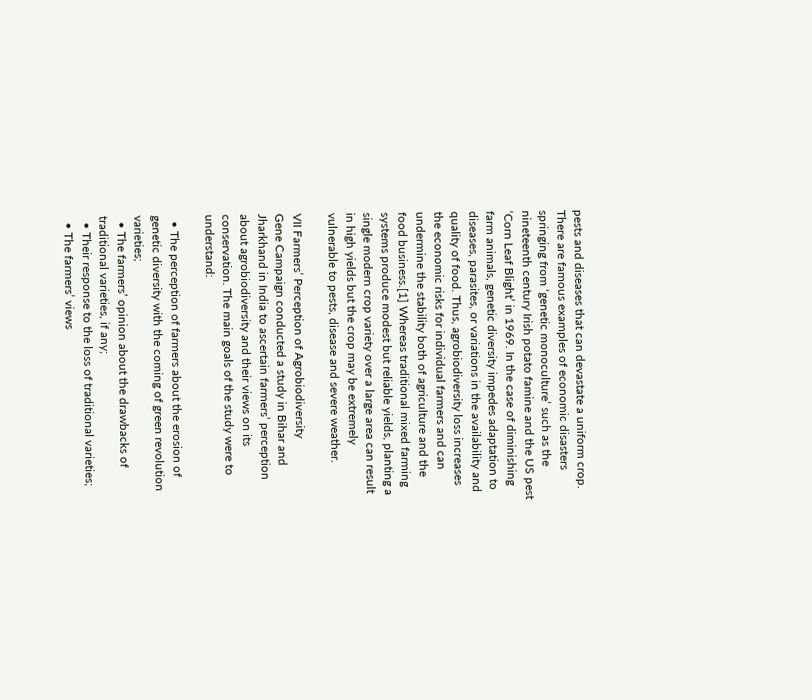pests and diseases that can devastate a uniform crop. There are famous examples of economic disasters springing from ‘genetic monoculture’ such as the nineteenth century Irish potato famine and the US pest ‘Corn Leaf Blight’ in 1969. In the case of diminishing farm animals, genetic diversity impedes adaptation to diseases, parasites, or variations in the availability and quality of food. Thus, agrobiodiversity loss increases the economic risks for individual farmers and can undermine the stability both of agriculture and the food business.[1] Whereas traditional mixed farming systems produce modest but reliable yields, planting a single modern crop variety over a large area can result in high yields but the crop may be extremely vulnerable to pests, disease and severe weather.

VII Farmers’ Perception of Agrobiodiversity
Gene Campaign conducted a study in Bihar and Jharkhand in India to ascertain farmers’ perception about agrobiodiversity and their views on its conservation. The main goals of the study were to understand:

  • The perception of farmers about the erosion of genetic diversity with the coming of green revolution varieties;
  • The farmers’ opinion about the drawbacks of traditional varieties, if any;
  • Their response to the loss of traditional varieties;
  • The farmers’ views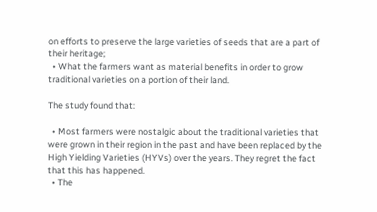on efforts to preserve the large varieties of seeds that are a part of their heritage;
  • What the farmers want as material benefits in order to grow traditional varieties on a portion of their land.

The study found that:

  • Most farmers were nostalgic about the traditional varieties that were grown in their region in the past and have been replaced by the High Yielding Varieties (HYVs) over the years. They regret the fact that this has happened.
  • The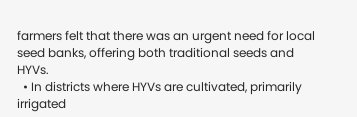farmers felt that there was an urgent need for local seed banks, offering both traditional seeds and HYVs.
  • In districts where HYVs are cultivated, primarily irrigated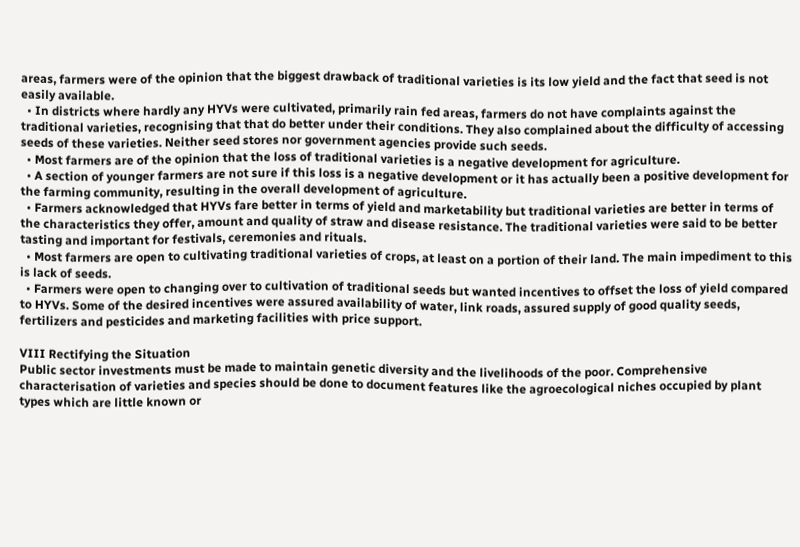areas, farmers were of the opinion that the biggest drawback of traditional varieties is its low yield and the fact that seed is not easily available.
  • In districts where hardly any HYVs were cultivated, primarily rain fed areas, farmers do not have complaints against the traditional varieties, recognising that that do better under their conditions. They also complained about the difficulty of accessing seeds of these varieties. Neither seed stores nor government agencies provide such seeds.
  • Most farmers are of the opinion that the loss of traditional varieties is a negative development for agriculture.
  • A section of younger farmers are not sure if this loss is a negative development or it has actually been a positive development for the farming community, resulting in the overall development of agriculture.
  • Farmers acknowledged that HYVs fare better in terms of yield and marketability but traditional varieties are better in terms of the characteristics they offer, amount and quality of straw and disease resistance. The traditional varieties were said to be better tasting and important for festivals, ceremonies and rituals.
  • Most farmers are open to cultivating traditional varieties of crops, at least on a portion of their land. The main impediment to this is lack of seeds.
  • Farmers were open to changing over to cultivation of traditional seeds but wanted incentives to offset the loss of yield compared to HYVs. Some of the desired incentives were assured availability of water, link roads, assured supply of good quality seeds, fertilizers and pesticides and marketing facilities with price support.

VIII Rectifying the Situation
Public sector investments must be made to maintain genetic diversity and the livelihoods of the poor. Comprehensive characterisation of varieties and species should be done to document features like the agroecological niches occupied by plant types which are little known or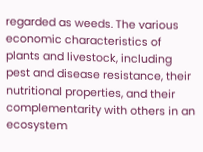regarded as weeds. The various economic characteristics of plants and livestock, including pest and disease resistance, their nutritional properties, and their complementarity with others in an ecosystem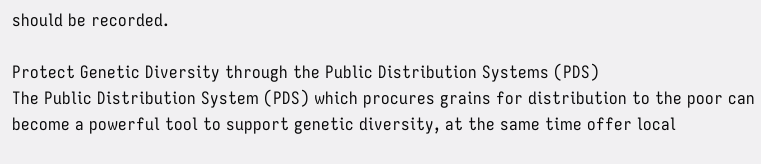should be recorded.

Protect Genetic Diversity through the Public Distribution Systems (PDS)
The Public Distribution System (PDS) which procures grains for distribution to the poor can become a powerful tool to support genetic diversity, at the same time offer local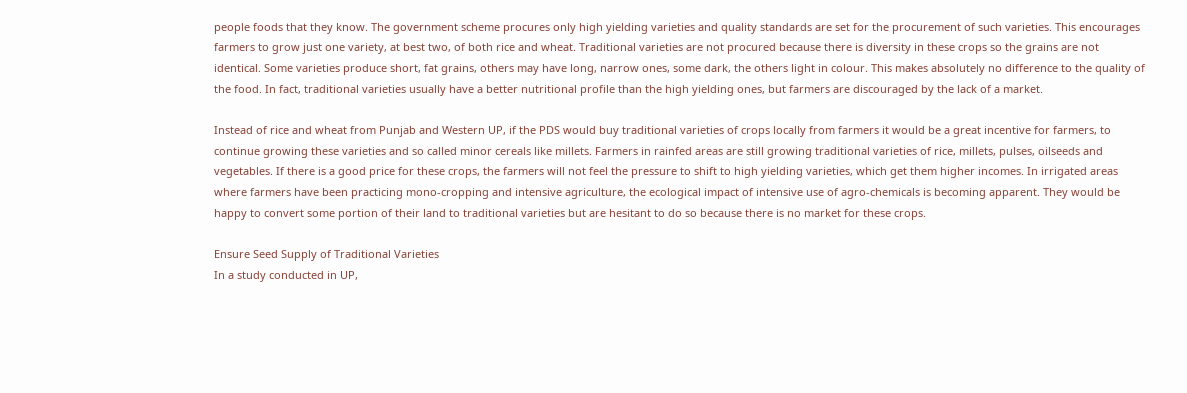people foods that they know. The government scheme procures only high yielding varieties and quality standards are set for the procurement of such varieties. This encourages farmers to grow just one variety, at best two, of both rice and wheat. Traditional varieties are not procured because there is diversity in these crops so the grains are not identical. Some varieties produce short, fat grains, others may have long, narrow ones, some dark, the others light in colour. This makes absolutely no difference to the quality of the food. In fact, traditional varieties usually have a better nutritional profile than the high yielding ones, but farmers are discouraged by the lack of a market.

Instead of rice and wheat from Punjab and Western UP, if the PDS would buy traditional varieties of crops locally from farmers it would be a great incentive for farmers, to continue growing these varieties and so called minor cereals like millets. Farmers in rainfed areas are still growing traditional varieties of rice, millets, pulses, oilseeds and vegetables. If there is a good price for these crops, the farmers will not feel the pressure to shift to high yielding varieties, which get them higher incomes. In irrigated areas where farmers have been practicing mono-cropping and intensive agriculture, the ecological impact of intensive use of agro-chemicals is becoming apparent. They would be happy to convert some portion of their land to traditional varieties but are hesitant to do so because there is no market for these crops.

Ensure Seed Supply of Traditional Varieties
In a study conducted in UP,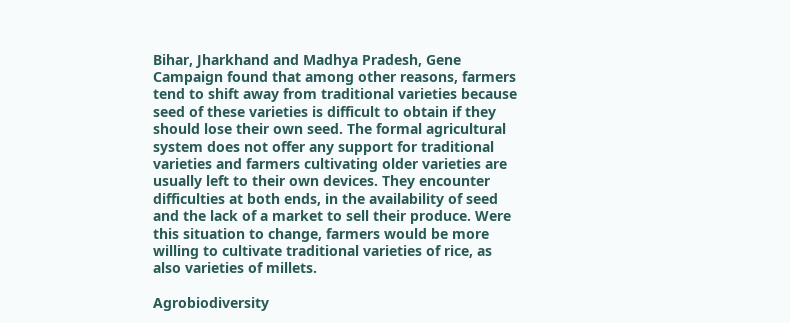Bihar, Jharkhand and Madhya Pradesh, Gene Campaign found that among other reasons, farmers tend to shift away from traditional varieties because seed of these varieties is difficult to obtain if they should lose their own seed. The formal agricultural system does not offer any support for traditional varieties and farmers cultivating older varieties are usually left to their own devices. They encounter difficulties at both ends, in the availability of seed and the lack of a market to sell their produce. Were this situation to change, farmers would be more willing to cultivate traditional varieties of rice, as also varieties of millets.

Agrobiodiversity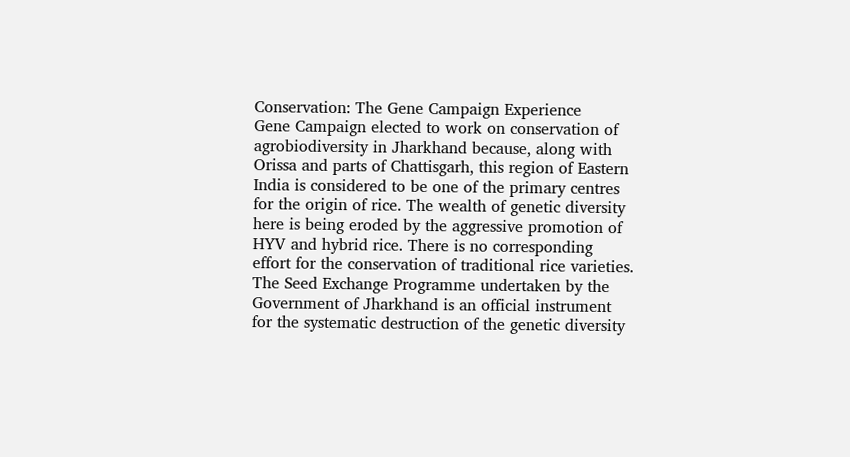Conservation: The Gene Campaign Experience
Gene Campaign elected to work on conservation of agrobiodiversity in Jharkhand because, along with Orissa and parts of Chattisgarh, this region of Eastern India is considered to be one of the primary centres for the origin of rice. The wealth of genetic diversity here is being eroded by the aggressive promotion of HYV and hybrid rice. There is no corresponding effort for the conservation of traditional rice varieties. The Seed Exchange Programme undertaken by the Government of Jharkhand is an official instrument for the systematic destruction of the genetic diversity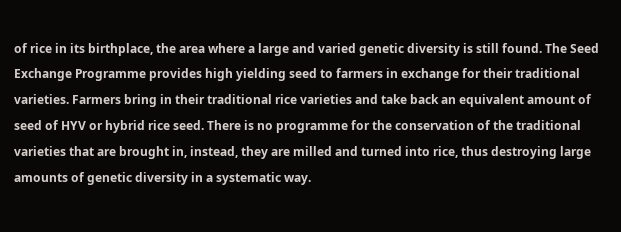of rice in its birthplace, the area where a large and varied genetic diversity is still found. The Seed Exchange Programme provides high yielding seed to farmers in exchange for their traditional varieties. Farmers bring in their traditional rice varieties and take back an equivalent amount of seed of HYV or hybrid rice seed. There is no programme for the conservation of the traditional varieties that are brought in, instead, they are milled and turned into rice, thus destroying large amounts of genetic diversity in a systematic way.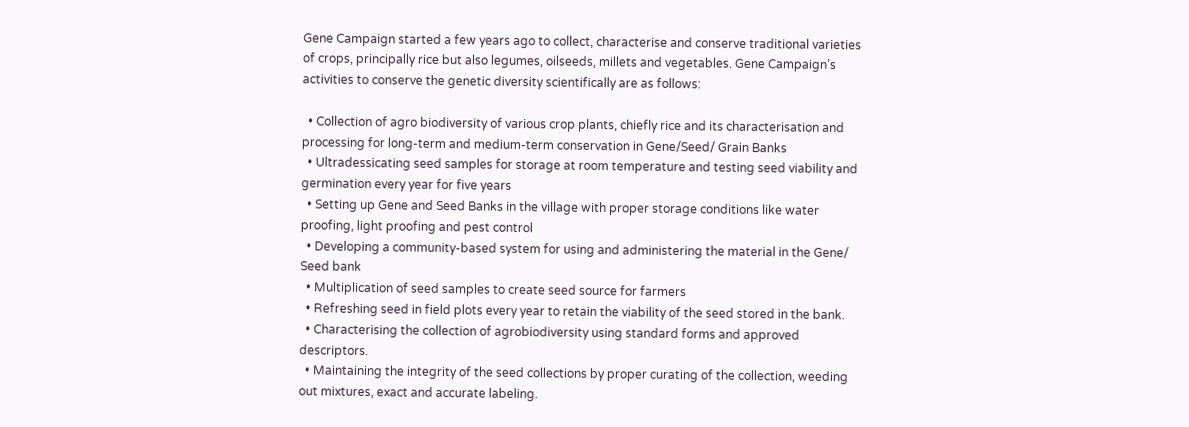Gene Campaign started a few years ago to collect, characterise and conserve traditional varieties of crops, principally rice but also legumes, oilseeds, millets and vegetables. Gene Campaign’s activities to conserve the genetic diversity scientifically are as follows:

  • Collection of agro biodiversity of various crop plants, chiefly rice and its characterisation and processing for long-term and medium-term conservation in Gene/Seed/ Grain Banks
  • Ultradessicating seed samples for storage at room temperature and testing seed viability and germination every year for five years
  • Setting up Gene and Seed Banks in the village with proper storage conditions like water proofing, light proofing and pest control
  • Developing a community-based system for using and administering the material in the Gene/ Seed bank
  • Multiplication of seed samples to create seed source for farmers
  • Refreshing seed in field plots every year to retain the viability of the seed stored in the bank.
  • Characterising the collection of agrobiodiversity using standard forms and approved descriptors.
  • Maintaining the integrity of the seed collections by proper curating of the collection, weeding out mixtures, exact and accurate labeling.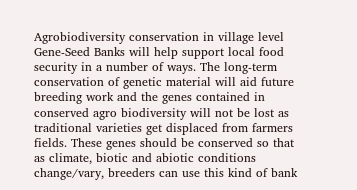Agrobiodiversity conservation in village level Gene-Seed Banks will help support local food security in a number of ways. The long-term conservation of genetic material will aid future breeding work and the genes contained in conserved agro biodiversity will not be lost as traditional varieties get displaced from farmers fields. These genes should be conserved so that as climate, biotic and abiotic conditions change/vary, breeders can use this kind of bank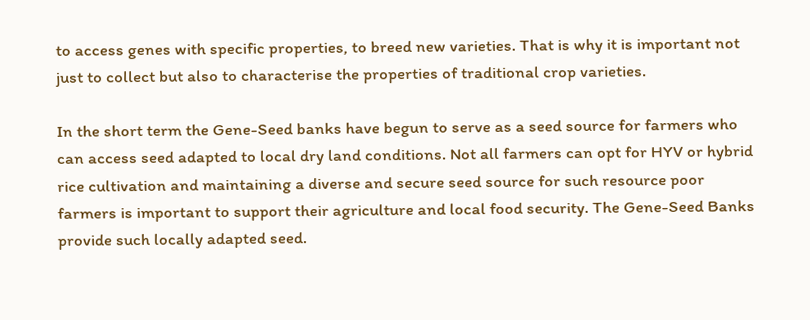to access genes with specific properties, to breed new varieties. That is why it is important not just to collect but also to characterise the properties of traditional crop varieties.

In the short term the Gene-Seed banks have begun to serve as a seed source for farmers who can access seed adapted to local dry land conditions. Not all farmers can opt for HYV or hybrid rice cultivation and maintaining a diverse and secure seed source for such resource poor farmers is important to support their agriculture and local food security. The Gene-Seed Banks provide such locally adapted seed.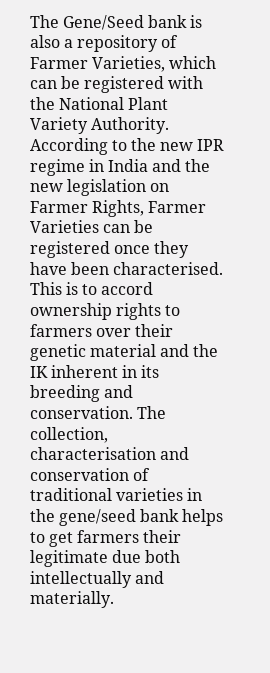The Gene/Seed bank is also a repository of Farmer Varieties, which can be registered with the National Plant Variety Authority. According to the new IPR regime in India and the new legislation on Farmer Rights, Farmer Varieties can be registered once they have been characterised. This is to accord ownership rights to farmers over their genetic material and the IK inherent in its breeding and conservation. The collection, characterisation and conservation of traditional varieties in the gene/seed bank helps to get farmers their legitimate due both intellectually and materially.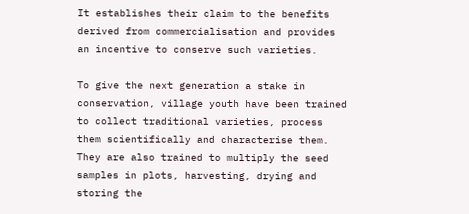It establishes their claim to the benefits derived from commercialisation and provides an incentive to conserve such varieties.

To give the next generation a stake in conservation, village youth have been trained to collect traditional varieties, process them scientifically and characterise them. They are also trained to multiply the seed samples in plots, harvesting, drying and storing the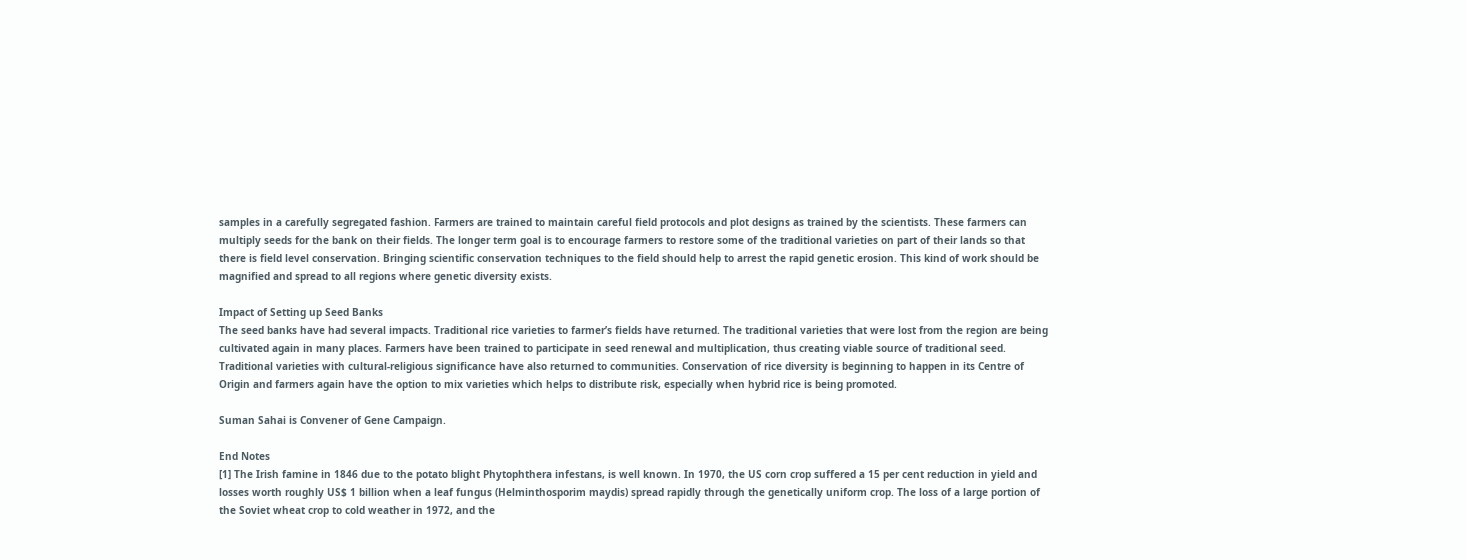samples in a carefully segregated fashion. Farmers are trained to maintain careful field protocols and plot designs as trained by the scientists. These farmers can multiply seeds for the bank on their fields. The longer term goal is to encourage farmers to restore some of the traditional varieties on part of their lands so that there is field level conservation. Bringing scientific conservation techniques to the field should help to arrest the rapid genetic erosion. This kind of work should be magnified and spread to all regions where genetic diversity exists.

Impact of Setting up Seed Banks
The seed banks have had several impacts. Traditional rice varieties to farmer’s fields have returned. The traditional varieties that were lost from the region are being cultivated again in many places. Farmers have been trained to participate in seed renewal and multiplication, thus creating viable source of traditional seed. Traditional varieties with cultural-religious significance have also returned to communities. Conservation of rice diversity is beginning to happen in its Centre of Origin and farmers again have the option to mix varieties which helps to distribute risk, especially when hybrid rice is being promoted.

Suman Sahai is Convener of Gene Campaign.

End Notes
[1] The Irish famine in 1846 due to the potato blight Phytophthera infestans, is well known. In 1970, the US corn crop suffered a 15 per cent reduction in yield and losses worth roughly US$ 1 billion when a leaf fungus (Helminthosporim maydis) spread rapidly through the genetically uniform crop. The loss of a large portion of the Soviet wheat crop to cold weather in 1972, and the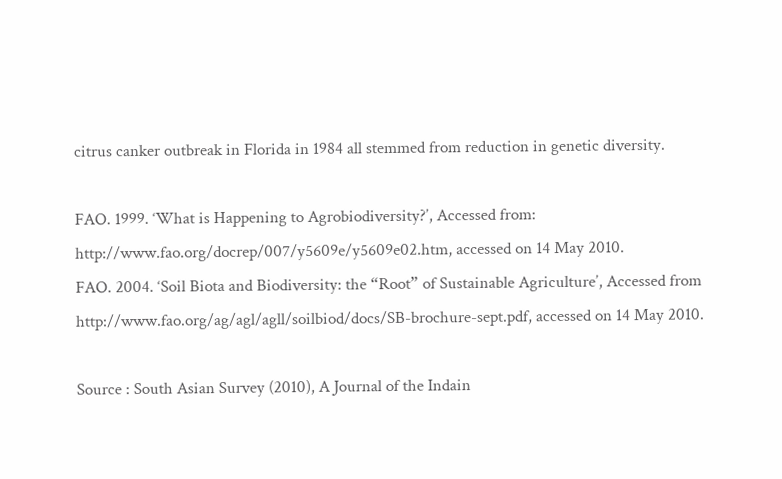citrus canker outbreak in Florida in 1984 all stemmed from reduction in genetic diversity.

FAO. 1999. ‘What is Happening to Agrobiodiversity?’, Accessed from: http://www.fao.org/docrep/007/y5609e/y5609e02.htm, accessed on 14 May 2010.
FAO. 2004. ‘Soil Biota and Biodiversity: the “Root” of Sustainable Agriculture’, Accessed from http://www.fao.org/ag/agl/agll/soilbiod/docs/SB-brochure-sept.pdf, accessed on 14 May 2010.

Source : South Asian Survey (2010), A Journal of the Indain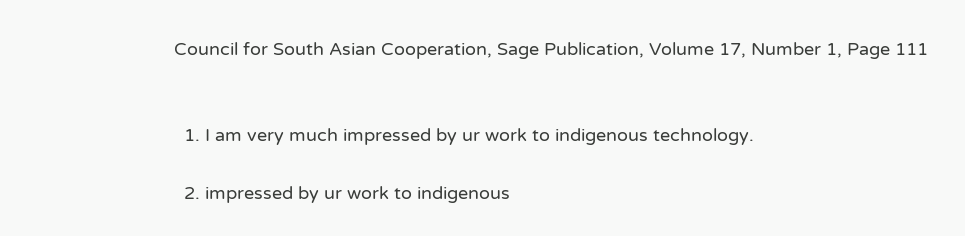Council for South Asian Cooperation, Sage Publication, Volume 17, Number 1, Page 111


  1. I am very much impressed by ur work to indigenous technology.

  2. impressed by ur work to indigenous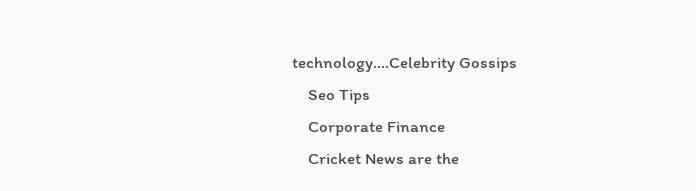technology....Celebrity Gossips
    Seo Tips
    Corporate Finance
    Cricket News are the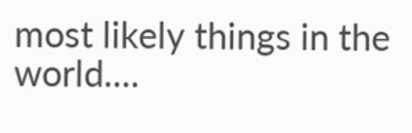most likely things in the world....